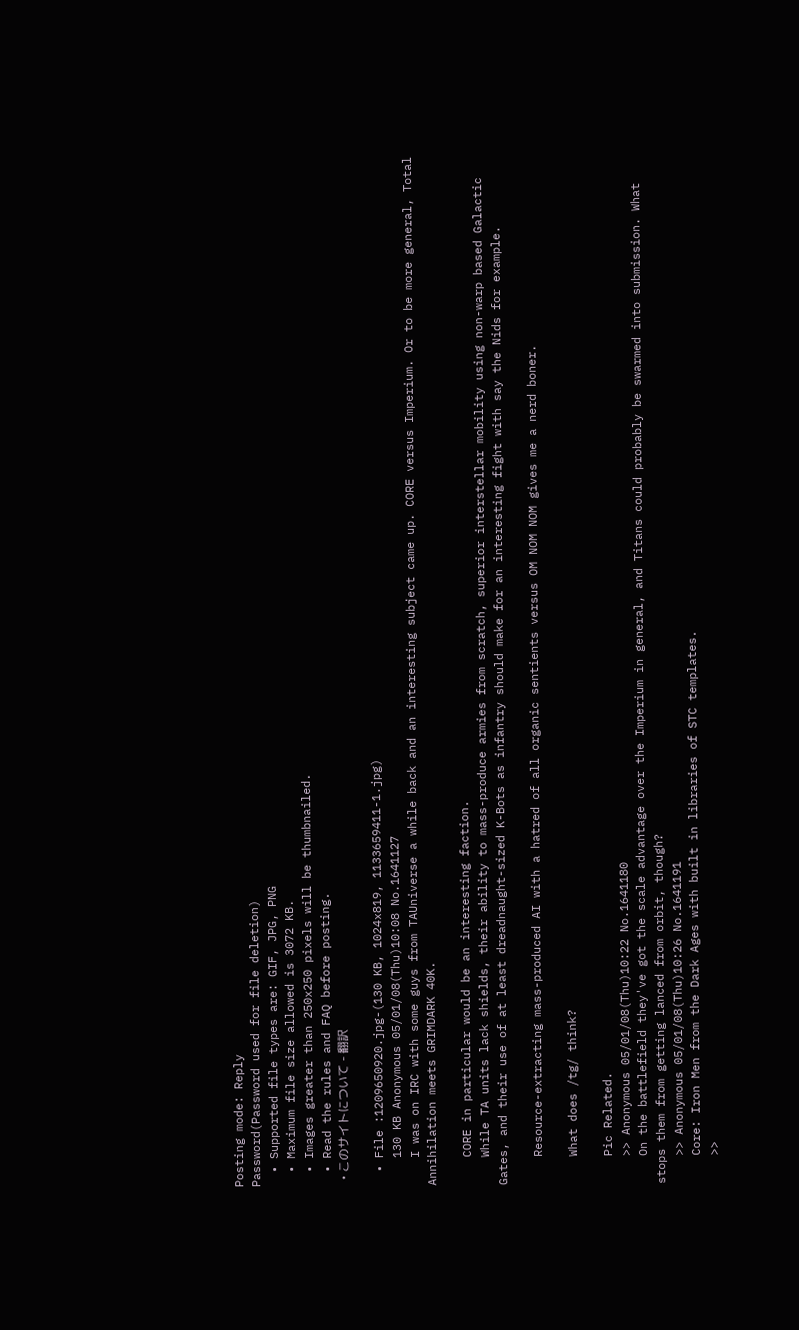Posting mode: Reply
Password(Password used for file deletion)
  • Supported file types are: GIF, JPG, PNG
  • Maximum file size allowed is 3072 KB.
  • Images greater than 250x250 pixels will be thumbnailed.
  • Read the rules and FAQ before posting.
  • このサイトについて - 翻訳

  • File :1209650920.jpg-(130 KB, 1024x819, 1133659411-1.jpg)
    130 KB Anonymous 05/01/08(Thu)10:08 No.1641127
    I was on IRC with some guys from TAUniverse a while back and an interesting subject came up. CORE versus Imperium. Or to be more general, Total Annihilation meets GRIMDARK 40K.

    CORE in particular would be an interesting faction.
    While TA units lack shields, their ability to mass-produce armies from scratch, superior interstellar mobility using non-warp based Galactic Gates, and their use of at least dreadnaught-sized K-Bots as infantry should make for an interesting fight with say the Nids for example.

    Resource-extracting mass-produced AI with a hatred of all organic sentients versus OM NOM NOM gives me a nerd boner.

    What does /tg/ think?

    Pic Related.
    >> Anonymous 05/01/08(Thu)10:22 No.1641180
    On the battlefield they've got the scale advantage over the Imperium in general, and Titans could probably be swarmed into submission. What stops them from getting lanced from orbit, though?
    >> Anonymous 05/01/08(Thu)10:26 No.1641191
    Core: Iron Men from the Dark Ages with built in libraries of STC templates.
    >>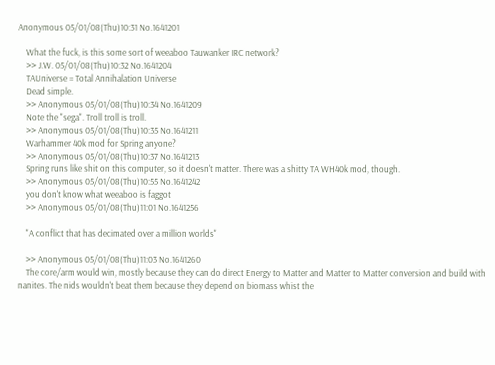Anonymous 05/01/08(Thu)10:31 No.1641201

    What the fuck, is this some sort of weeaboo Tauwanker IRC network?
    >> J.W. 05/01/08(Thu)10:32 No.1641204
    TAUniverse = Total Annihalation Universe
    Dead simple.
    >> Anonymous 05/01/08(Thu)10:34 No.1641209
    Note the "sega". Troll troll is troll.
    >> Anonymous 05/01/08(Thu)10:35 No.1641211
    Warhammer 40k mod for Spring anyone?
    >> Anonymous 05/01/08(Thu)10:37 No.1641213
    Spring runs like shit on this computer, so it doesn't matter. There was a shitty TA WH40k mod, though.
    >> Anonymous 05/01/08(Thu)10:55 No.1641242
    you don't know what weeaboo is faggot
    >> Anonymous 05/01/08(Thu)11:01 No.1641256

    "A conflict that has decimated over a million worlds"

    >> Anonymous 05/01/08(Thu)11:03 No.1641260
    The core/arm would win, mostly because they can do direct Energy to Matter and Matter to Matter conversion and build with nanites. The nids wouldn't beat them because they depend on biomass whist the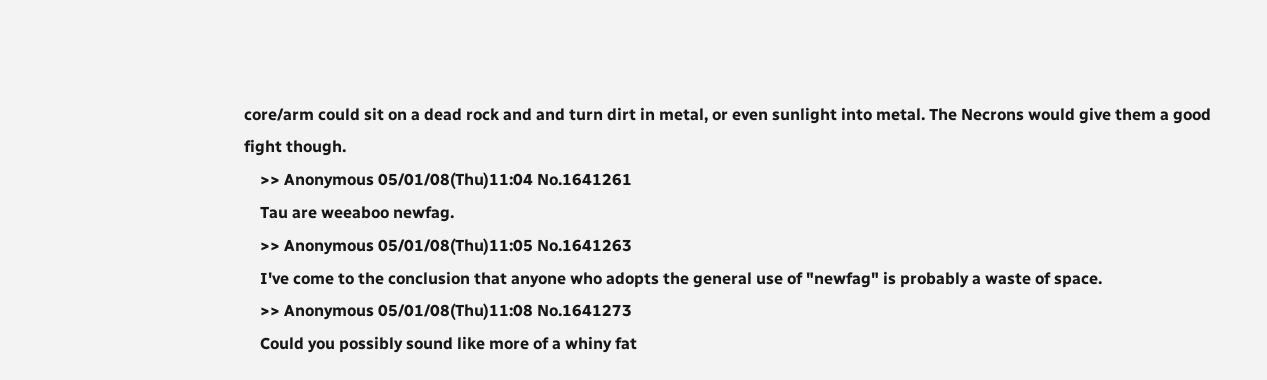core/arm could sit on a dead rock and and turn dirt in metal, or even sunlight into metal. The Necrons would give them a good fight though.
    >> Anonymous 05/01/08(Thu)11:04 No.1641261
    Tau are weeaboo newfag.
    >> Anonymous 05/01/08(Thu)11:05 No.1641263
    I've come to the conclusion that anyone who adopts the general use of "newfag" is probably a waste of space.
    >> Anonymous 05/01/08(Thu)11:08 No.1641273
    Could you possibly sound like more of a whiny fat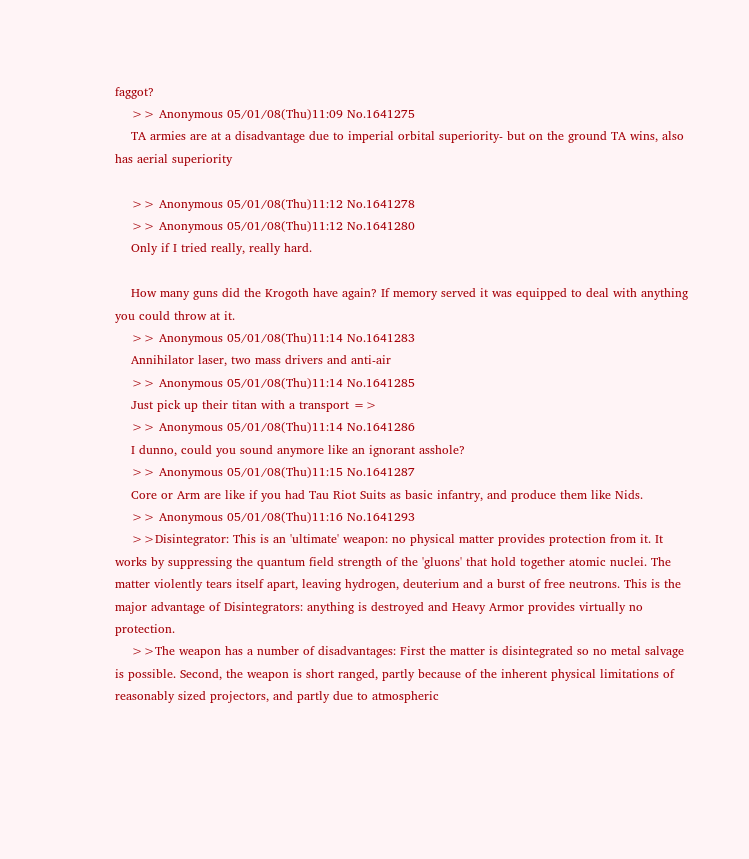faggot?
    >> Anonymous 05/01/08(Thu)11:09 No.1641275
    TA armies are at a disadvantage due to imperial orbital superiority- but on the ground TA wins, also has aerial superiority

    >> Anonymous 05/01/08(Thu)11:12 No.1641278
    >> Anonymous 05/01/08(Thu)11:12 No.1641280
    Only if I tried really, really hard.

    How many guns did the Krogoth have again? If memory served it was equipped to deal with anything you could throw at it.
    >> Anonymous 05/01/08(Thu)11:14 No.1641283
    Annihilator laser, two mass drivers and anti-air
    >> Anonymous 05/01/08(Thu)11:14 No.1641285
    Just pick up their titan with a transport =>
    >> Anonymous 05/01/08(Thu)11:14 No.1641286
    I dunno, could you sound anymore like an ignorant asshole?
    >> Anonymous 05/01/08(Thu)11:15 No.1641287
    Core or Arm are like if you had Tau Riot Suits as basic infantry, and produce them like Nids.
    >> Anonymous 05/01/08(Thu)11:16 No.1641293
    >>Disintegrator: This is an 'ultimate' weapon: no physical matter provides protection from it. It works by suppressing the quantum field strength of the 'gluons' that hold together atomic nuclei. The matter violently tears itself apart, leaving hydrogen, deuterium and a burst of free neutrons. This is the major advantage of Disintegrators: anything is destroyed and Heavy Armor provides virtually no protection.
    >>The weapon has a number of disadvantages: First the matter is disintegrated so no metal salvage is possible. Second, the weapon is short ranged, partly because of the inherent physical limitations of reasonably sized projectors, and partly due to atmospheric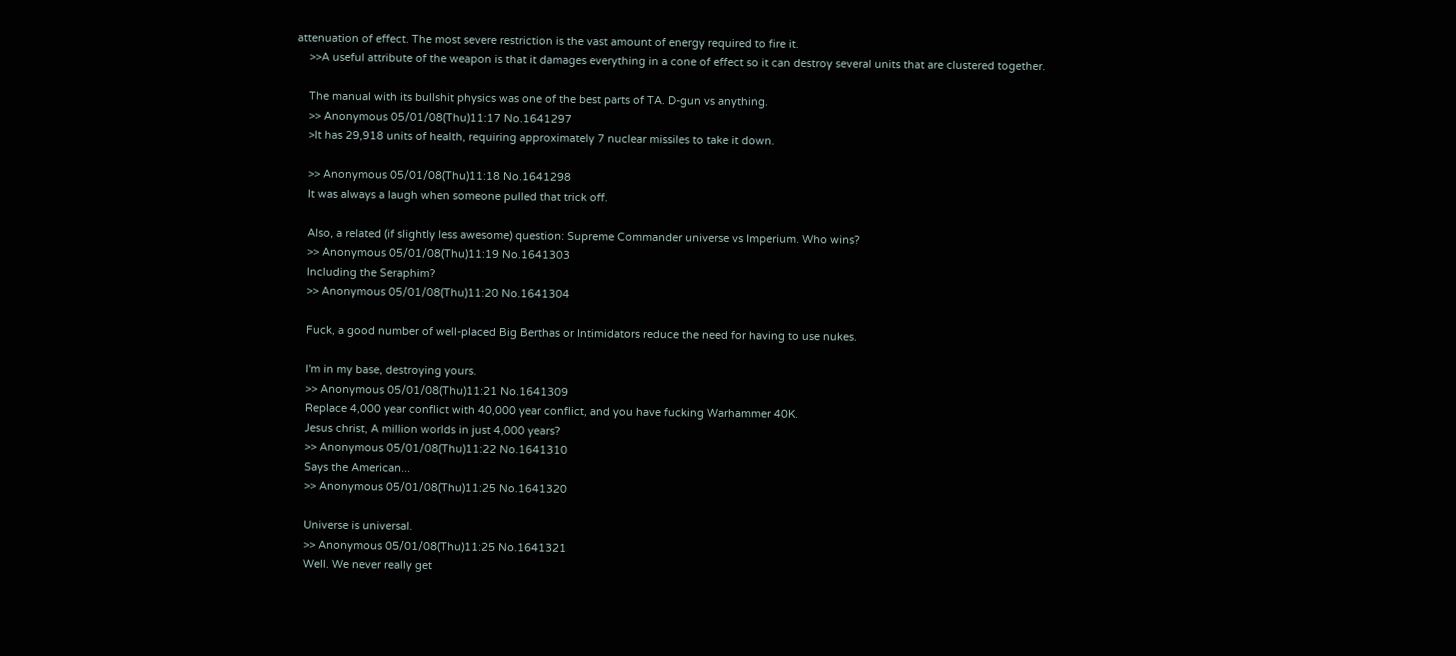attenuation of effect. The most severe restriction is the vast amount of energy required to fire it.
    >>A useful attribute of the weapon is that it damages everything in a cone of effect so it can destroy several units that are clustered together.

    The manual with its bullshit physics was one of the best parts of TA. D-gun vs anything.
    >> Anonymous 05/01/08(Thu)11:17 No.1641297
    >It has 29,918 units of health, requiring approximately 7 nuclear missiles to take it down.

    >> Anonymous 05/01/08(Thu)11:18 No.1641298
    It was always a laugh when someone pulled that trick off.

    Also, a related (if slightly less awesome) question: Supreme Commander universe vs Imperium. Who wins?
    >> Anonymous 05/01/08(Thu)11:19 No.1641303
    Including the Seraphim?
    >> Anonymous 05/01/08(Thu)11:20 No.1641304

    Fuck, a good number of well-placed Big Berthas or Intimidators reduce the need for having to use nukes.

    I'm in my base, destroying yours.
    >> Anonymous 05/01/08(Thu)11:21 No.1641309
    Replace 4,000 year conflict with 40,000 year conflict, and you have fucking Warhammer 40K.
    Jesus christ, A million worlds in just 4,000 years?
    >> Anonymous 05/01/08(Thu)11:22 No.1641310
    Says the American...
    >> Anonymous 05/01/08(Thu)11:25 No.1641320

    Universe is universal.
    >> Anonymous 05/01/08(Thu)11:25 No.1641321
    Well. We never really get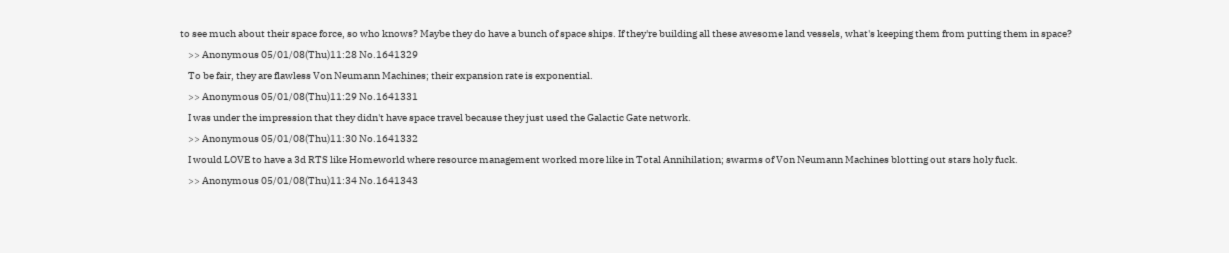to see much about their space force, so who knows? Maybe they do have a bunch of space ships. If they're building all these awesome land vessels, what's keeping them from putting them in space?
    >> Anonymous 05/01/08(Thu)11:28 No.1641329
    To be fair, they are flawless Von Neumann Machines; their expansion rate is exponential.
    >> Anonymous 05/01/08(Thu)11:29 No.1641331
    I was under the impression that they didn't have space travel because they just used the Galactic Gate network.
    >> Anonymous 05/01/08(Thu)11:30 No.1641332
    I would LOVE to have a 3d RTS like Homeworld where resource management worked more like in Total Annihilation; swarms of Von Neumann Machines blotting out stars holy fuck.
    >> Anonymous 05/01/08(Thu)11:34 No.1641343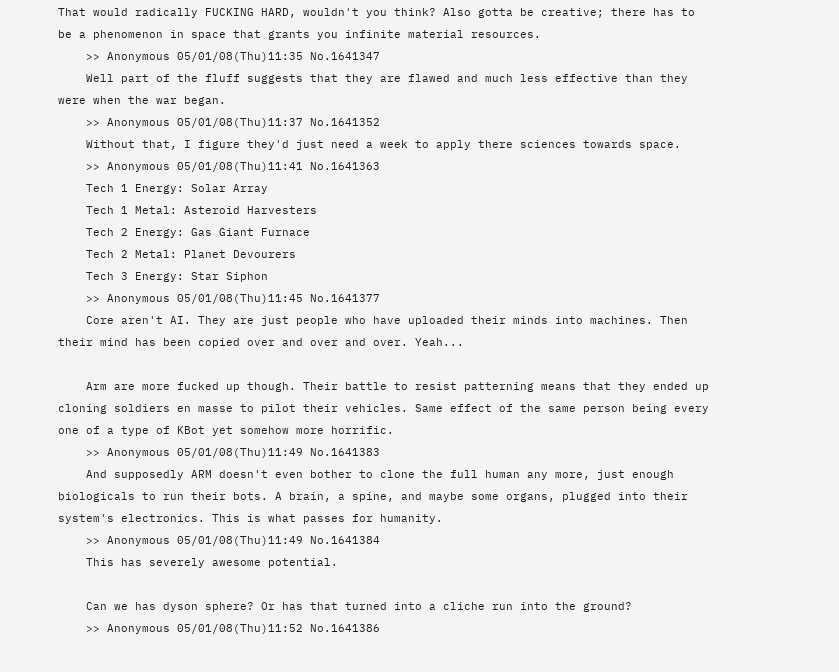That would radically FUCKING HARD, wouldn't you think? Also gotta be creative; there has to be a phenomenon in space that grants you infinite material resources.
    >> Anonymous 05/01/08(Thu)11:35 No.1641347
    Well part of the fluff suggests that they are flawed and much less effective than they were when the war began.
    >> Anonymous 05/01/08(Thu)11:37 No.1641352
    Without that, I figure they'd just need a week to apply there sciences towards space.
    >> Anonymous 05/01/08(Thu)11:41 No.1641363
    Tech 1 Energy: Solar Array
    Tech 1 Metal: Asteroid Harvesters
    Tech 2 Energy: Gas Giant Furnace
    Tech 2 Metal: Planet Devourers
    Tech 3 Energy: Star Siphon
    >> Anonymous 05/01/08(Thu)11:45 No.1641377
    Core aren't AI. They are just people who have uploaded their minds into machines. Then their mind has been copied over and over and over. Yeah...

    Arm are more fucked up though. Their battle to resist patterning means that they ended up cloning soldiers en masse to pilot their vehicles. Same effect of the same person being every one of a type of KBot yet somehow more horrific.
    >> Anonymous 05/01/08(Thu)11:49 No.1641383
    And supposedly ARM doesn't even bother to clone the full human any more, just enough biologicals to run their bots. A brain, a spine, and maybe some organs, plugged into their system's electronics. This is what passes for humanity.
    >> Anonymous 05/01/08(Thu)11:49 No.1641384
    This has severely awesome potential.

    Can we has dyson sphere? Or has that turned into a cliche run into the ground?
    >> Anonymous 05/01/08(Thu)11:52 No.1641386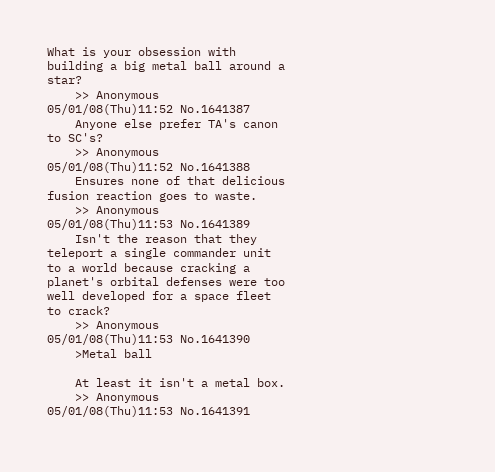What is your obsession with building a big metal ball around a star?
    >> Anonymous 05/01/08(Thu)11:52 No.1641387
    Anyone else prefer TA's canon to SC's?
    >> Anonymous 05/01/08(Thu)11:52 No.1641388
    Ensures none of that delicious fusion reaction goes to waste.
    >> Anonymous 05/01/08(Thu)11:53 No.1641389
    Isn't the reason that they teleport a single commander unit to a world because cracking a planet's orbital defenses were too well developed for a space fleet to crack?
    >> Anonymous 05/01/08(Thu)11:53 No.1641390
    >Metal ball

    At least it isn't a metal box.
    >> Anonymous 05/01/08(Thu)11:53 No.1641391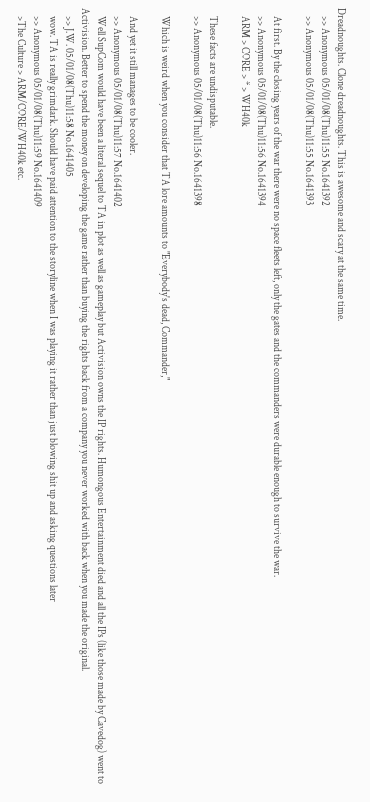Dreadnoughts. Clone dreadnoughts. This is awesome and scary at the same time.
    >> Anonymous 05/01/08(Thu)11:55 No.1641392
    >> Anonymous 05/01/08(Thu)11:55 No.1641393

    At first. By the closing years of the war there were no space fleets left, only the gates and the commanders were durable enough to survive the war.
    >> Anonymous 05/01/08(Thu)11:56 No.1641394
    ARM > CORE > * > WH40k

    These facts are undisputable.
    >> Anonymous 05/01/08(Thu)11:56 No.1641398

    Which is weird when you consider that TA lore amounts to "Everybody's dead, Commander,"

    And yet it still manages to be cooler.
    >> Anonymous 05/01/08(Thu)11:57 No.1641402
    Well SupCom would have been a literal sequel to TA in plot as well as gameplay but Activision owns the IP rights. Humongous Entertainment died and all the IPs (like those made by Cavedog) went to Activision. Better to spend the money on developing the game rather than buying the rights back from a company you never worked with back when you made the original.
    >> J.W. 05/01/08(Thu)11:58 No.1641405
    wow. TA is really grimdark. Should have paid attention to the storyline when I was playing it rather than just blowing shit up and asking questions later
    >> Anonymous 05/01/08(Thu)11:59 No.1641409
    >The Culture > ARM/CORE/WH40k etc.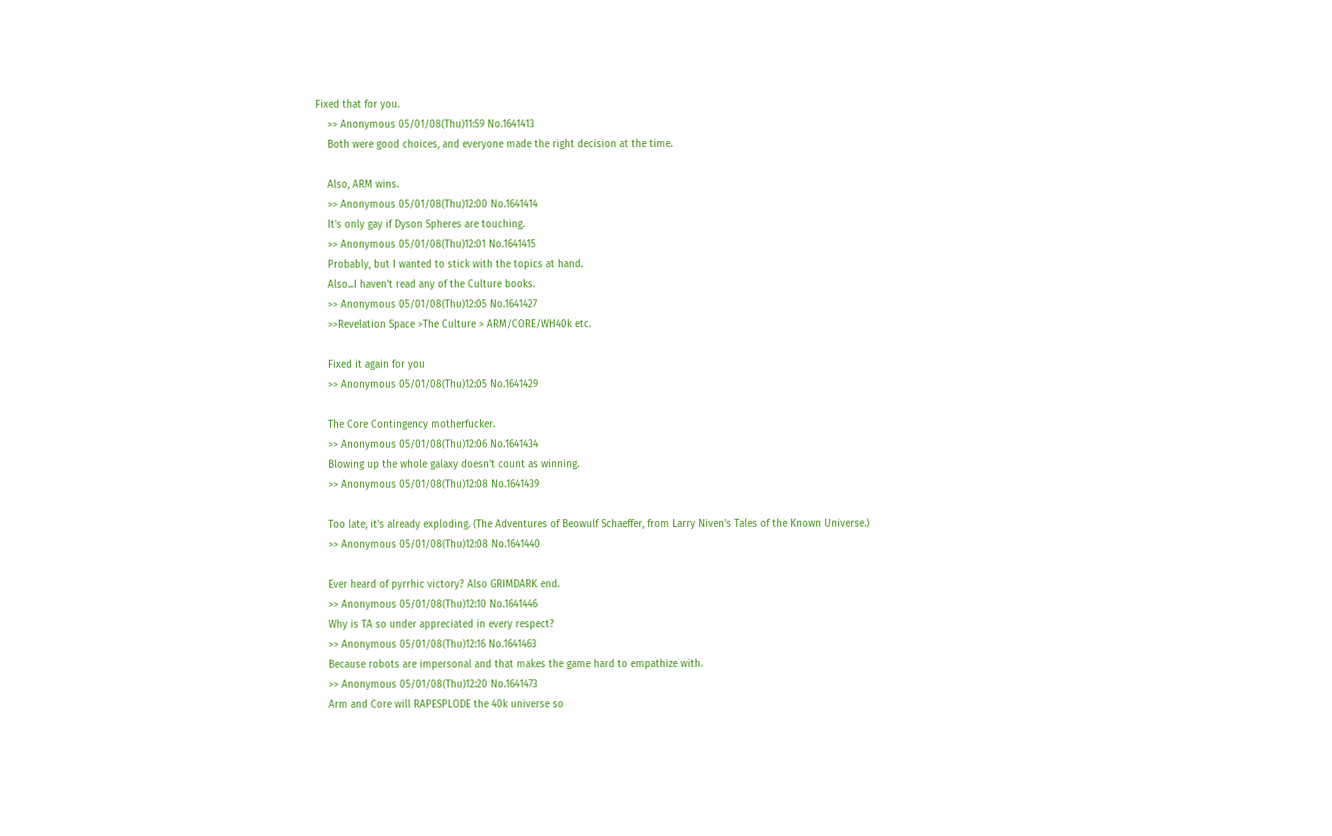Fixed that for you.
    >> Anonymous 05/01/08(Thu)11:59 No.1641413
    Both were good choices, and everyone made the right decision at the time.

    Also, ARM wins.
    >> Anonymous 05/01/08(Thu)12:00 No.1641414
    It's only gay if Dyson Spheres are touching.
    >> Anonymous 05/01/08(Thu)12:01 No.1641415
    Probably, but I wanted to stick with the topics at hand.
    Also...I haven't read any of the Culture books.
    >> Anonymous 05/01/08(Thu)12:05 No.1641427
    >>Revelation Space >The Culture > ARM/CORE/WH40k etc.

    Fixed it again for you
    >> Anonymous 05/01/08(Thu)12:05 No.1641429

    The Core Contingency motherfucker.
    >> Anonymous 05/01/08(Thu)12:06 No.1641434
    Blowing up the whole galaxy doesn't count as winning.
    >> Anonymous 05/01/08(Thu)12:08 No.1641439

    Too late, it's already exploding. (The Adventures of Beowulf Schaeffer, from Larry Niven's Tales of the Known Universe.)
    >> Anonymous 05/01/08(Thu)12:08 No.1641440

    Ever heard of pyrrhic victory? Also GRIMDARK end.
    >> Anonymous 05/01/08(Thu)12:10 No.1641446
    Why is TA so under appreciated in every respect?
    >> Anonymous 05/01/08(Thu)12:16 No.1641463
    Because robots are impersonal and that makes the game hard to empathize with.
    >> Anonymous 05/01/08(Thu)12:20 No.1641473
    Arm and Core will RAPESPLODE the 40k universe so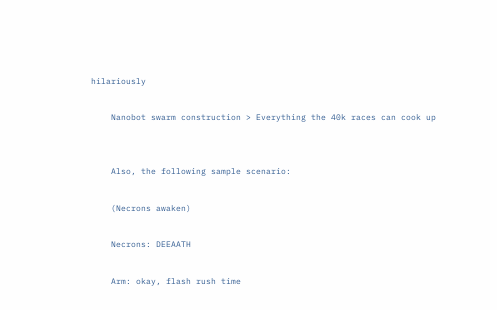hilariously

    Nanobot swarm construction > Everything the 40k races can cook up


    Also, the following sample scenario:

    (Necrons awaken)

    Necrons: DEEAATH

    Arm: okay, flash rush time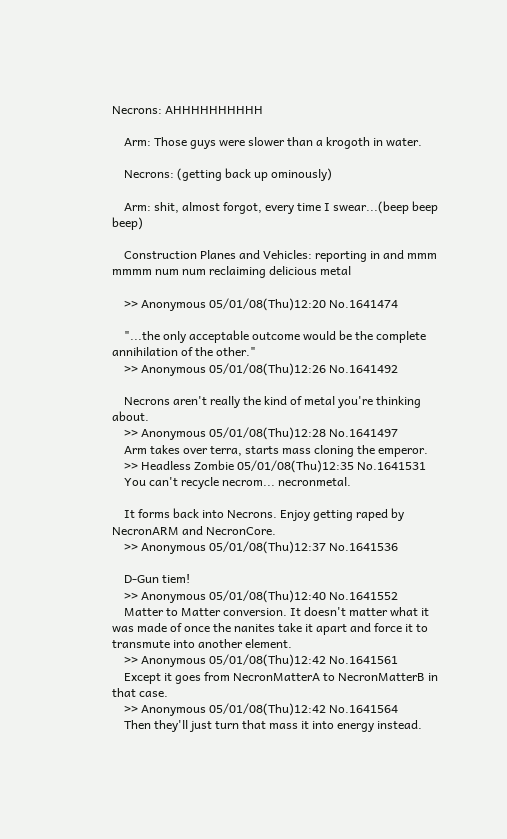Necrons: AHHHHHHHHHH

    Arm: Those guys were slower than a krogoth in water.

    Necrons: (getting back up ominously)

    Arm: shit, almost forgot, every time I swear...(beep beep beep)

    Construction Planes and Vehicles: reporting in and mmm mmmm num num reclaiming delicious metal

    >> Anonymous 05/01/08(Thu)12:20 No.1641474

    "...the only acceptable outcome would be the complete annihilation of the other."
    >> Anonymous 05/01/08(Thu)12:26 No.1641492

    Necrons aren't really the kind of metal you're thinking about.
    >> Anonymous 05/01/08(Thu)12:28 No.1641497
    Arm takes over terra, starts mass cloning the emperor.
    >> Headless Zombie 05/01/08(Thu)12:35 No.1641531
    You can't recycle necrom... necronmetal.

    It forms back into Necrons. Enjoy getting raped by NecronARM and NecronCore.
    >> Anonymous 05/01/08(Thu)12:37 No.1641536

    D-Gun tiem!
    >> Anonymous 05/01/08(Thu)12:40 No.1641552
    Matter to Matter conversion. It doesn't matter what it was made of once the nanites take it apart and force it to transmute into another element.
    >> Anonymous 05/01/08(Thu)12:42 No.1641561
    Except it goes from NecronMatterA to NecronMatterB in that case.
    >> Anonymous 05/01/08(Thu)12:42 No.1641564
    Then they'll just turn that mass it into energy instead.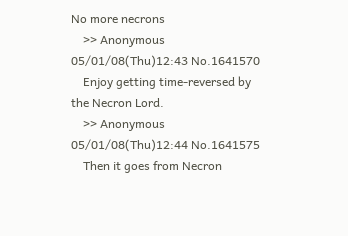No more necrons
    >> Anonymous 05/01/08(Thu)12:43 No.1641570
    Enjoy getting time-reversed by the Necron Lord.
    >> Anonymous 05/01/08(Thu)12:44 No.1641575
    Then it goes from Necron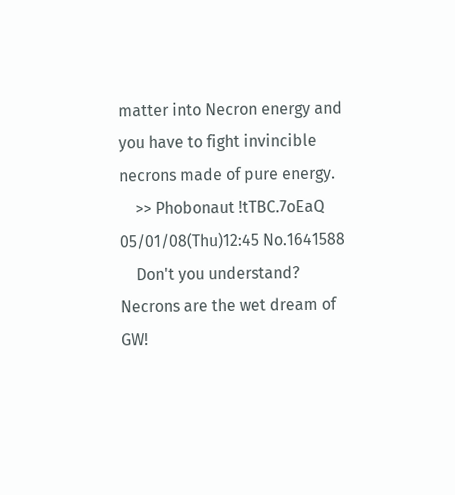matter into Necron energy and you have to fight invincible necrons made of pure energy.
    >> Phobonaut !tTBC.7oEaQ 05/01/08(Thu)12:45 No.1641588
    Don't you understand? Necrons are the wet dream of GW!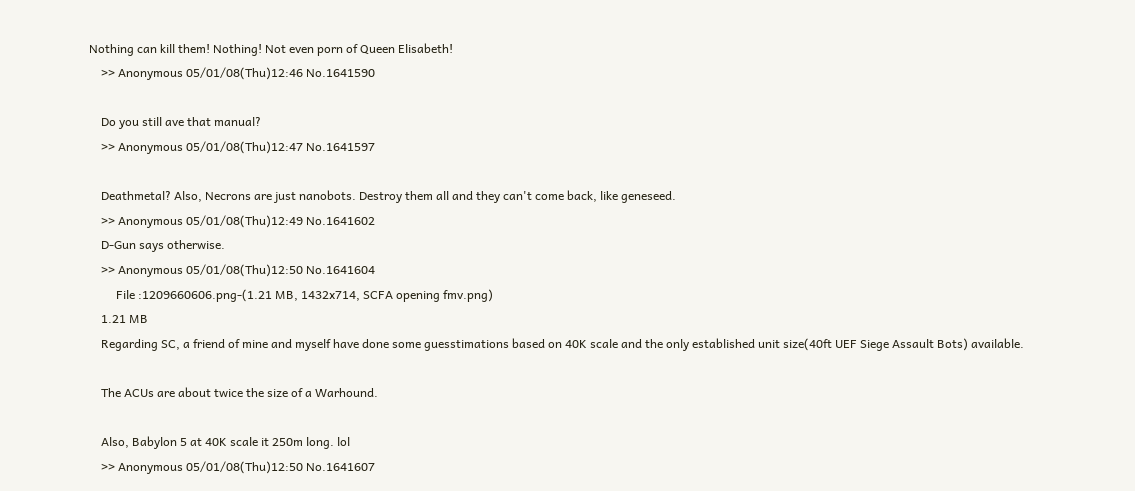Nothing can kill them! Nothing! Not even porn of Queen Elisabeth!
    >> Anonymous 05/01/08(Thu)12:46 No.1641590

    Do you still ave that manual?
    >> Anonymous 05/01/08(Thu)12:47 No.1641597

    Deathmetal? Also, Necrons are just nanobots. Destroy them all and they can't come back, like geneseed.
    >> Anonymous 05/01/08(Thu)12:49 No.1641602
    D-Gun says otherwise.
    >> Anonymous 05/01/08(Thu)12:50 No.1641604
         File :1209660606.png-(1.21 MB, 1432x714, SCFA opening fmv.png)
    1.21 MB
    Regarding SC, a friend of mine and myself have done some guesstimations based on 40K scale and the only established unit size(40ft UEF Siege Assault Bots) available.

    The ACUs are about twice the size of a Warhound.

    Also, Babylon 5 at 40K scale it 250m long. lol
    >> Anonymous 05/01/08(Thu)12:50 No.1641607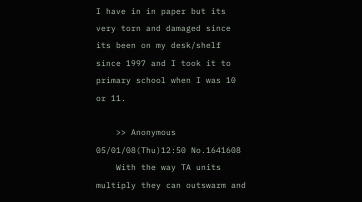I have in in paper but its very torn and damaged since its been on my desk/shelf since 1997 and I took it to primary school when I was 10 or 11.

    >> Anonymous 05/01/08(Thu)12:50 No.1641608
    With the way TA units multiply they can outswarm and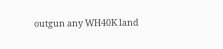outgun any WH40K land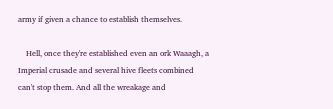army if given a chance to establish themselves.

    Hell, once they're established even an ork Waaagh, a Imperial crusade and several hive fleets combined can't stop them. And all the wreakage and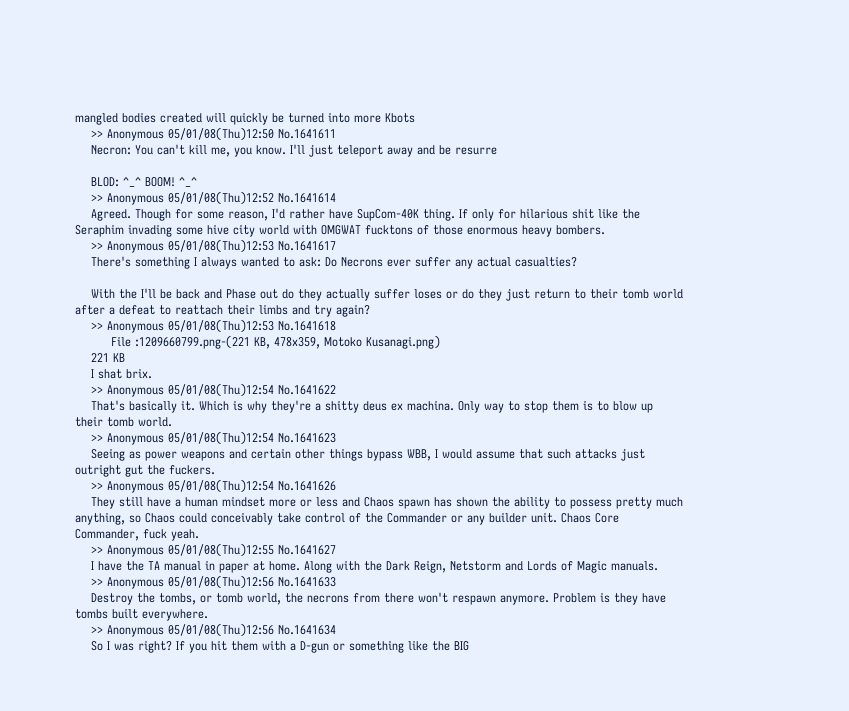mangled bodies created will quickly be turned into more Kbots
    >> Anonymous 05/01/08(Thu)12:50 No.1641611
    Necron: You can't kill me, you know. I'll just teleport away and be resurre

    BLOD: ^_^ BOOM! ^_^
    >> Anonymous 05/01/08(Thu)12:52 No.1641614
    Agreed. Though for some reason, I'd rather have SupCom-40K thing. If only for hilarious shit like the Seraphim invading some hive city world with OMGWAT fucktons of those enormous heavy bombers.
    >> Anonymous 05/01/08(Thu)12:53 No.1641617
    There's something I always wanted to ask: Do Necrons ever suffer any actual casualties?

    With the I'll be back and Phase out do they actually suffer loses or do they just return to their tomb world after a defeat to reattach their limbs and try again?
    >> Anonymous 05/01/08(Thu)12:53 No.1641618
         File :1209660799.png-(221 KB, 478x359, Motoko Kusanagi.png)
    221 KB
    I shat brix.
    >> Anonymous 05/01/08(Thu)12:54 No.1641622
    That's basically it. Which is why they're a shitty deus ex machina. Only way to stop them is to blow up their tomb world.
    >> Anonymous 05/01/08(Thu)12:54 No.1641623
    Seeing as power weapons and certain other things bypass WBB, I would assume that such attacks just outright gut the fuckers.
    >> Anonymous 05/01/08(Thu)12:54 No.1641626
    They still have a human mindset more or less and Chaos spawn has shown the ability to possess pretty much anything, so Chaos could conceivably take control of the Commander or any builder unit. Chaos Core Commander, fuck yeah.
    >> Anonymous 05/01/08(Thu)12:55 No.1641627
    I have the TA manual in paper at home. Along with the Dark Reign, Netstorm and Lords of Magic manuals.
    >> Anonymous 05/01/08(Thu)12:56 No.1641633
    Destroy the tombs, or tomb world, the necrons from there won't respawn anymore. Problem is they have tombs built everywhere.
    >> Anonymous 05/01/08(Thu)12:56 No.1641634
    So I was right? If you hit them with a D-gun or something like the BIG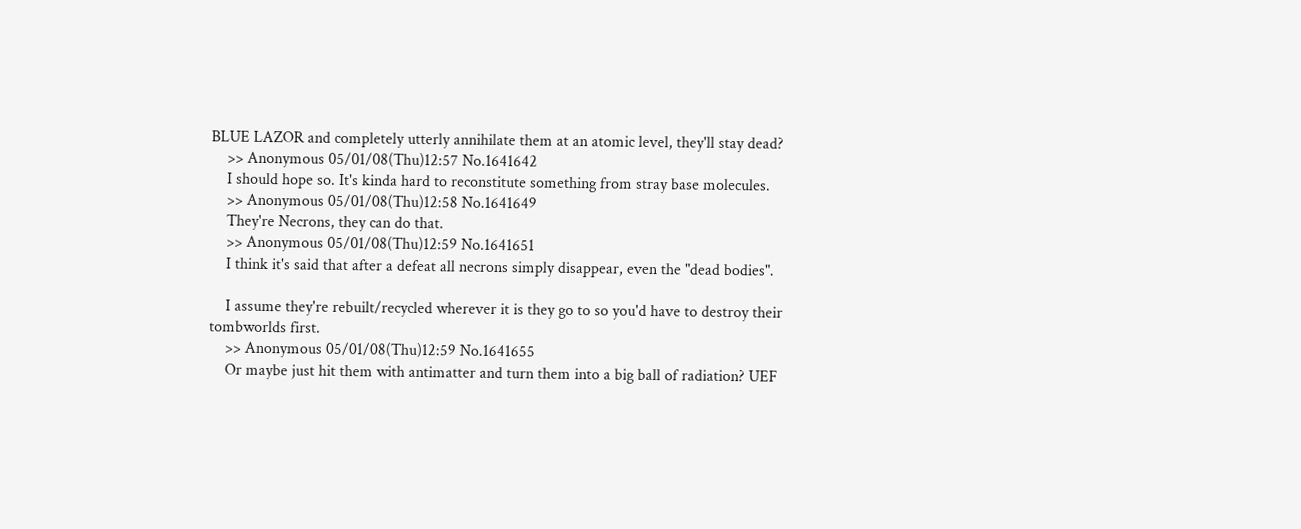BLUE LAZOR and completely utterly annihilate them at an atomic level, they'll stay dead?
    >> Anonymous 05/01/08(Thu)12:57 No.1641642
    I should hope so. It's kinda hard to reconstitute something from stray base molecules.
    >> Anonymous 05/01/08(Thu)12:58 No.1641649
    They're Necrons, they can do that.
    >> Anonymous 05/01/08(Thu)12:59 No.1641651
    I think it's said that after a defeat all necrons simply disappear, even the "dead bodies".

    I assume they're rebuilt/recycled wherever it is they go to so you'd have to destroy their tombworlds first.
    >> Anonymous 05/01/08(Thu)12:59 No.1641655
    Or maybe just hit them with antimatter and turn them into a big ball of radiation? UEF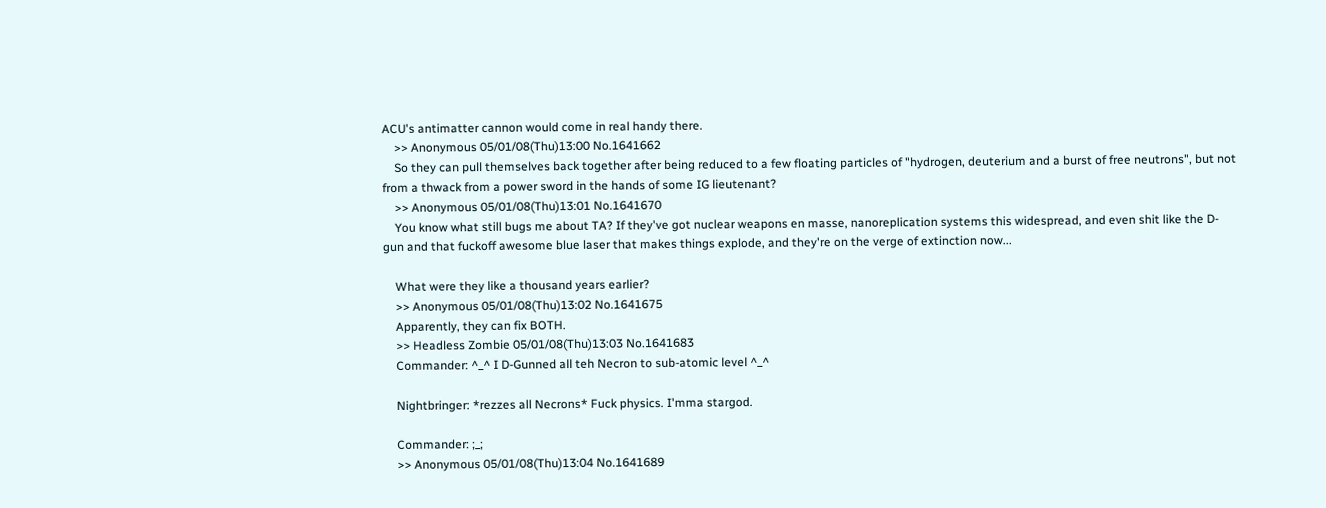ACU's antimatter cannon would come in real handy there.
    >> Anonymous 05/01/08(Thu)13:00 No.1641662
    So they can pull themselves back together after being reduced to a few floating particles of "hydrogen, deuterium and a burst of free neutrons", but not from a thwack from a power sword in the hands of some IG lieutenant?
    >> Anonymous 05/01/08(Thu)13:01 No.1641670
    You know what still bugs me about TA? If they've got nuclear weapons en masse, nanoreplication systems this widespread, and even shit like the D-gun and that fuckoff awesome blue laser that makes things explode, and they're on the verge of extinction now...

    What were they like a thousand years earlier?
    >> Anonymous 05/01/08(Thu)13:02 No.1641675
    Apparently, they can fix BOTH.
    >> Headless Zombie 05/01/08(Thu)13:03 No.1641683
    Commander: ^_^ I D-Gunned all teh Necron to sub-atomic level ^_^

    Nightbringer: *rezzes all Necrons* Fuck physics. I'mma stargod.

    Commander: ;_;
    >> Anonymous 05/01/08(Thu)13:04 No.1641689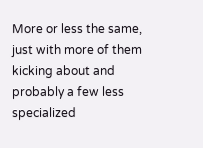More or less the same, just with more of them kicking about and probably a few less specialized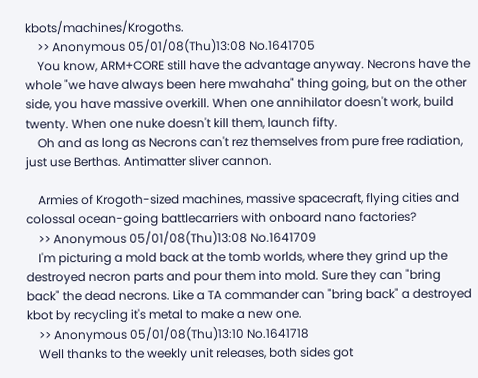kbots/machines/Krogoths.
    >> Anonymous 05/01/08(Thu)13:08 No.1641705
    You know, ARM+CORE still have the advantage anyway. Necrons have the whole "we have always been here mwahaha" thing going, but on the other side, you have massive overkill. When one annihilator doesn't work, build twenty. When one nuke doesn't kill them, launch fifty.
    Oh and as long as Necrons can't rez themselves from pure free radiation, just use Berthas. Antimatter sliver cannon.

    Armies of Krogoth-sized machines, massive spacecraft, flying cities and colossal ocean-going battlecarriers with onboard nano factories?
    >> Anonymous 05/01/08(Thu)13:08 No.1641709
    I'm picturing a mold back at the tomb worlds, where they grind up the destroyed necron parts and pour them into mold. Sure they can "bring back" the dead necrons. Like a TA commander can "bring back" a destroyed kbot by recycling it's metal to make a new one.
    >> Anonymous 05/01/08(Thu)13:10 No.1641718
    Well thanks to the weekly unit releases, both sides got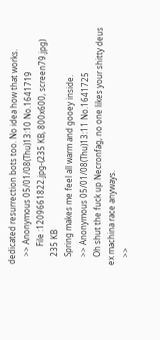dedicated resurrection bots too. No idea how that works.
    >> Anonymous 05/01/08(Thu)13:10 No.1641719
         File :1209661822.jpg-(235 KB, 800x600, screen79.jpg)
    235 KB
    Spring makes me feel all warm and gooey inside.
    >> Anonymous 05/01/08(Thu)13:11 No.1641725
    Oh shut the fuck up Necronfag, no one likes your shitty deus ex machina race anyways.
    >>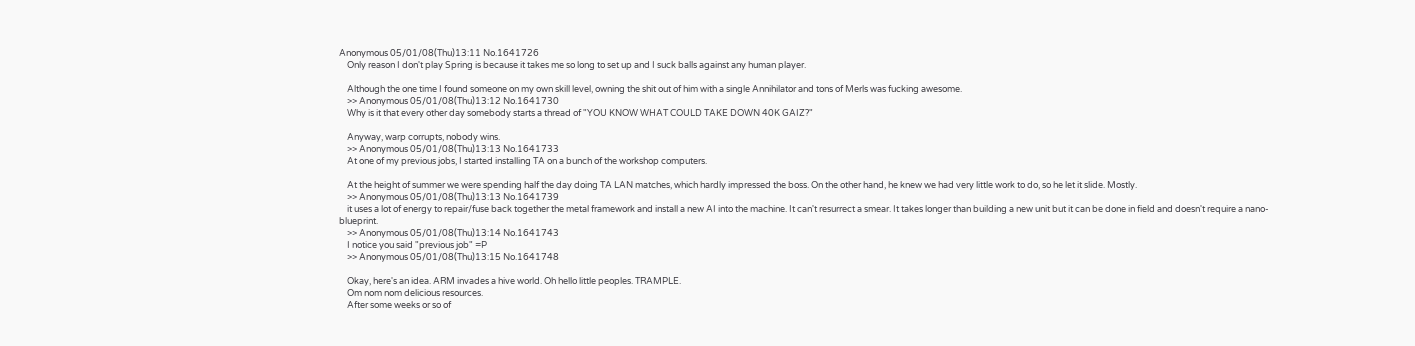Anonymous 05/01/08(Thu)13:11 No.1641726
    Only reason I don't play Spring is because it takes me so long to set up and I suck balls against any human player.

    Although the one time I found someone on my own skill level, owning the shit out of him with a single Annihilator and tons of Merls was fucking awesome.
    >> Anonymous 05/01/08(Thu)13:12 No.1641730
    Why is it that every other day somebody starts a thread of "YOU KNOW WHAT COULD TAKE DOWN 40K GAIZ?"

    Anyway, warp corrupts, nobody wins.
    >> Anonymous 05/01/08(Thu)13:13 No.1641733
    At one of my previous jobs, I started installing TA on a bunch of the workshop computers.

    At the height of summer we were spending half the day doing TA LAN matches, which hardly impressed the boss. On the other hand, he knew we had very little work to do, so he let it slide. Mostly.
    >> Anonymous 05/01/08(Thu)13:13 No.1641739
    it uses a lot of energy to repair/fuse back together the metal framework and install a new AI into the machine. It can't resurrect a smear. It takes longer than building a new unit but it can be done in field and doesn't require a nano-blueprint.
    >> Anonymous 05/01/08(Thu)13:14 No.1641743
    I notice you said "previous job" =P
    >> Anonymous 05/01/08(Thu)13:15 No.1641748

    Okay, here's an idea. ARM invades a hive world. Oh hello little peoples. TRAMPLE.
    Om nom nom delicious resources.
    After some weeks or so of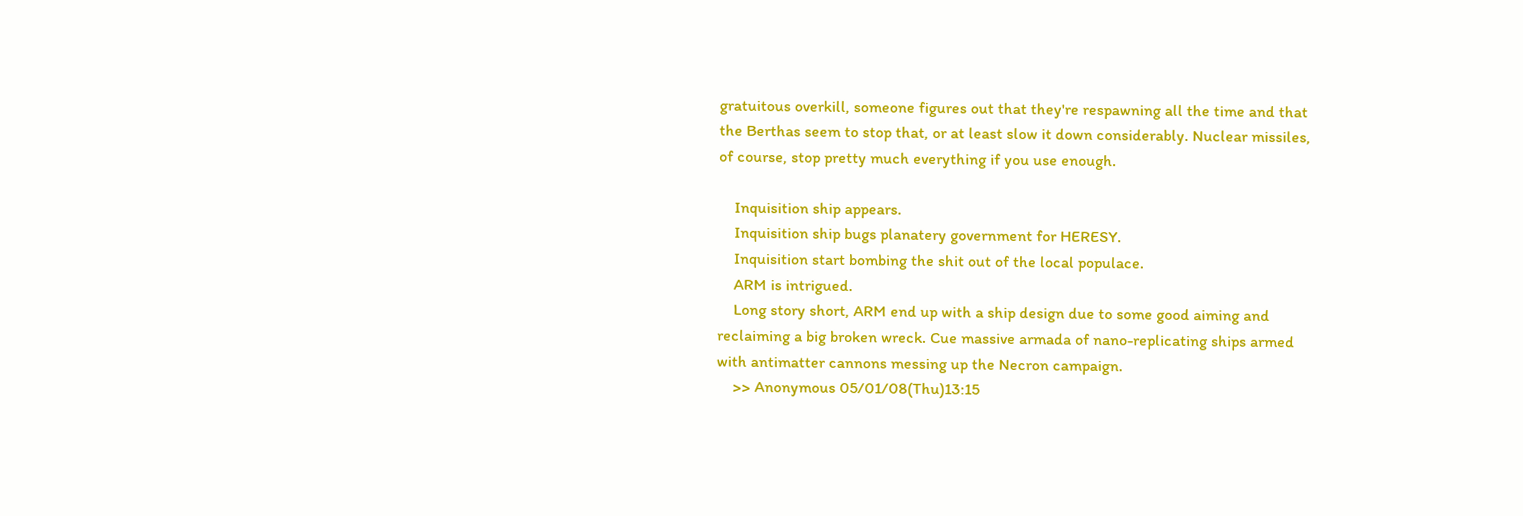gratuitous overkill, someone figures out that they're respawning all the time and that the Berthas seem to stop that, or at least slow it down considerably. Nuclear missiles, of course, stop pretty much everything if you use enough.

    Inquisition ship appears.
    Inquisition ship bugs planatery government for HERESY.
    Inquisition start bombing the shit out of the local populace.
    ARM is intrigued.
    Long story short, ARM end up with a ship design due to some good aiming and reclaiming a big broken wreck. Cue massive armada of nano-replicating ships armed with antimatter cannons messing up the Necron campaign.
    >> Anonymous 05/01/08(Thu)13:15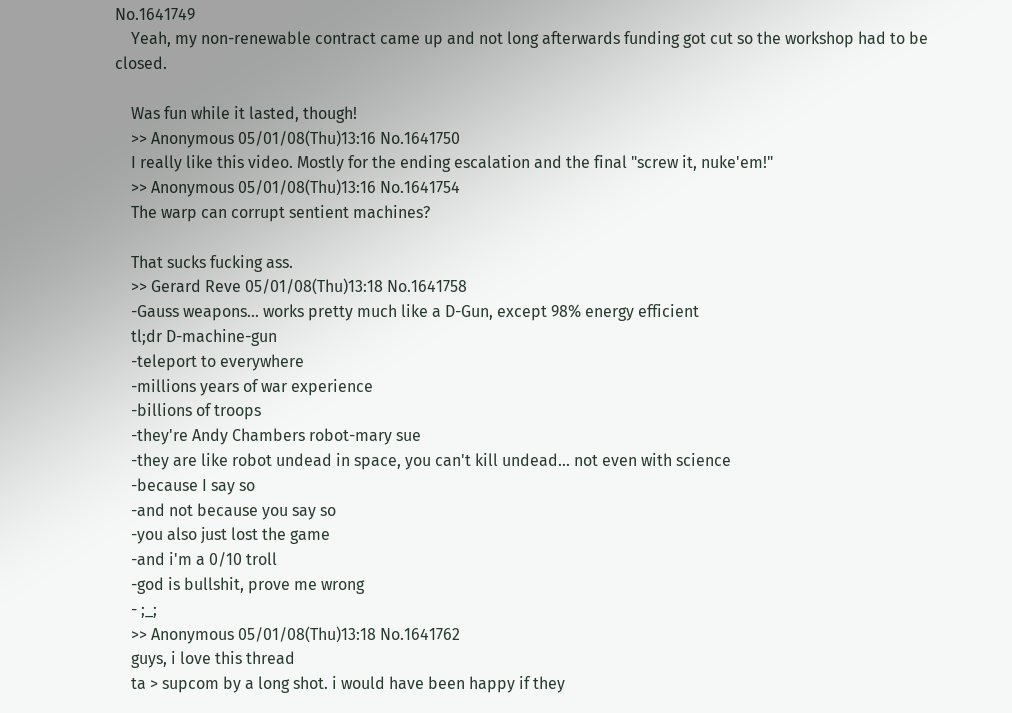No.1641749
    Yeah, my non-renewable contract came up and not long afterwards funding got cut so the workshop had to be closed.

    Was fun while it lasted, though!
    >> Anonymous 05/01/08(Thu)13:16 No.1641750
    I really like this video. Mostly for the ending escalation and the final "screw it, nuke'em!"
    >> Anonymous 05/01/08(Thu)13:16 No.1641754
    The warp can corrupt sentient machines?

    That sucks fucking ass.
    >> Gerard Reve 05/01/08(Thu)13:18 No.1641758
    -Gauss weapons... works pretty much like a D-Gun, except 98% energy efficient
    tl;dr D-machine-gun
    -teleport to everywhere
    -millions years of war experience
    -billions of troops
    -they're Andy Chambers robot-mary sue
    -they are like robot undead in space, you can't kill undead... not even with science
    -because I say so
    -and not because you say so
    -you also just lost the game
    -and i'm a 0/10 troll
    -god is bullshit, prove me wrong
    - ;_;
    >> Anonymous 05/01/08(Thu)13:18 No.1641762
    guys, i love this thread
    ta > supcom by a long shot. i would have been happy if they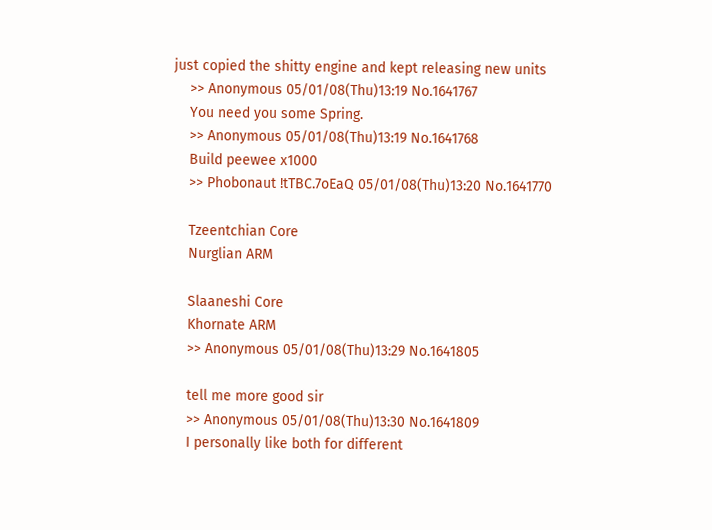just copied the shitty engine and kept releasing new units
    >> Anonymous 05/01/08(Thu)13:19 No.1641767
    You need you some Spring.
    >> Anonymous 05/01/08(Thu)13:19 No.1641768
    Build peewee x1000
    >> Phobonaut !tTBC.7oEaQ 05/01/08(Thu)13:20 No.1641770

    Tzeentchian Core
    Nurglian ARM

    Slaaneshi Core
    Khornate ARM
    >> Anonymous 05/01/08(Thu)13:29 No.1641805

    tell me more good sir
    >> Anonymous 05/01/08(Thu)13:30 No.1641809
    I personally like both for different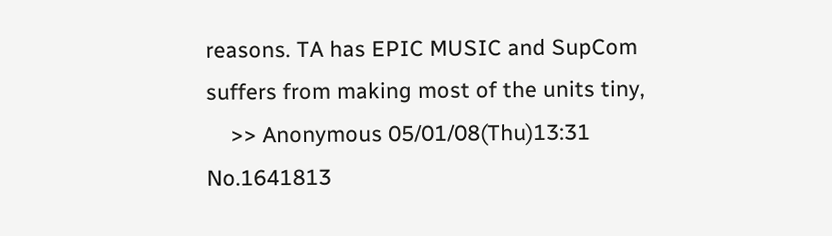reasons. TA has EPIC MUSIC and SupCom suffers from making most of the units tiny,
    >> Anonymous 05/01/08(Thu)13:31 No.1641813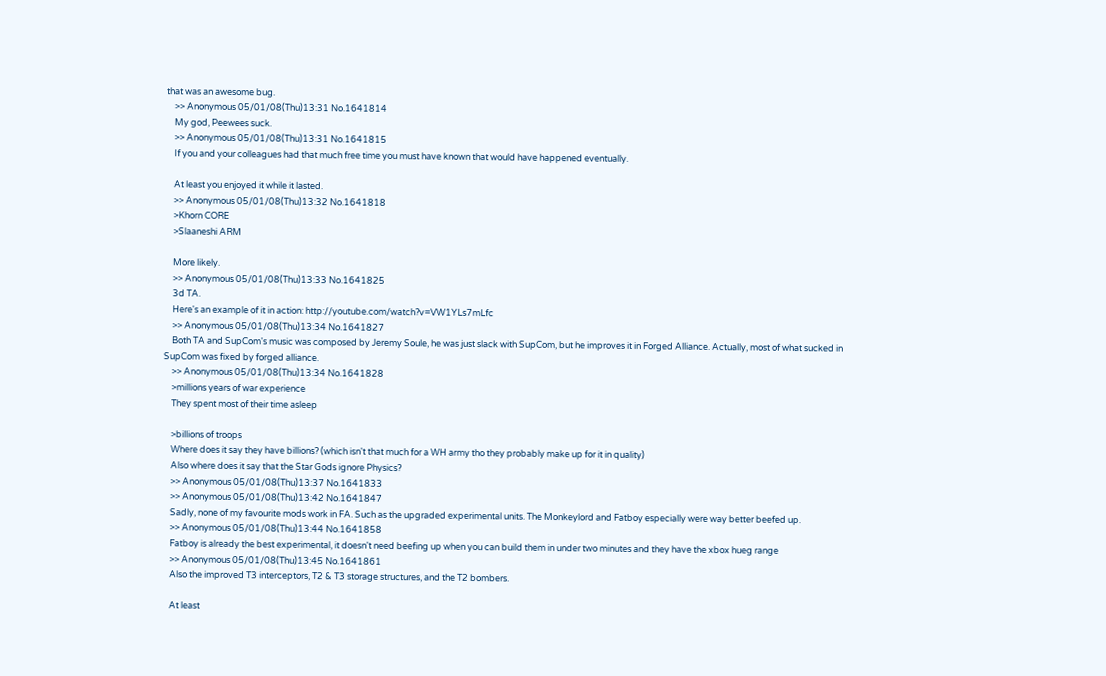that was an awesome bug.
    >> Anonymous 05/01/08(Thu)13:31 No.1641814
    My god, Peewees suck.
    >> Anonymous 05/01/08(Thu)13:31 No.1641815
    If you and your colleagues had that much free time you must have known that would have happened eventually.

    At least you enjoyed it while it lasted.
    >> Anonymous 05/01/08(Thu)13:32 No.1641818
    >Khorn CORE
    >Slaaneshi ARM

    More likely.
    >> Anonymous 05/01/08(Thu)13:33 No.1641825
    3d TA.
    Here's an example of it in action: http://youtube.com/watch?v=VW1YLs7mLfc
    >> Anonymous 05/01/08(Thu)13:34 No.1641827
    Both TA and SupCom's music was composed by Jeremy Soule, he was just slack with SupCom, but he improves it in Forged Alliance. Actually, most of what sucked in SupCom was fixed by forged alliance.
    >> Anonymous 05/01/08(Thu)13:34 No.1641828
    >millions years of war experience
    They spent most of their time asleep

    >billions of troops
    Where does it say they have billions? (which isn't that much for a WH army tho they probably make up for it in quality)
    Also where does it say that the Star Gods ignore Physics?
    >> Anonymous 05/01/08(Thu)13:37 No.1641833
    >> Anonymous 05/01/08(Thu)13:42 No.1641847
    Sadly, none of my favourite mods work in FA. Such as the upgraded experimental units. The Monkeylord and Fatboy especially were way better beefed up.
    >> Anonymous 05/01/08(Thu)13:44 No.1641858
    Fatboy is already the best experimental, it doesn't need beefing up when you can build them in under two minutes and they have the xbox hueg range
    >> Anonymous 05/01/08(Thu)13:45 No.1641861
    Also the improved T3 interceptors, T2 & T3 storage structures, and the T2 bombers.

    At least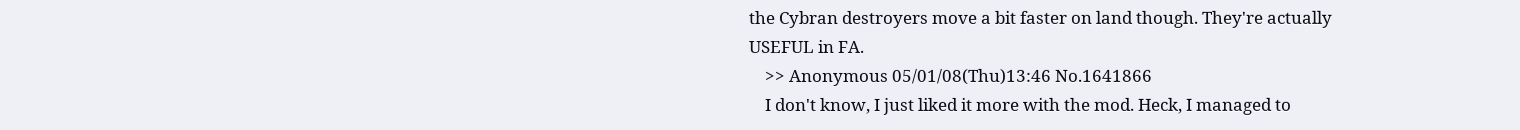the Cybran destroyers move a bit faster on land though. They're actually USEFUL in FA.
    >> Anonymous 05/01/08(Thu)13:46 No.1641866
    I don't know, I just liked it more with the mod. Heck, I managed to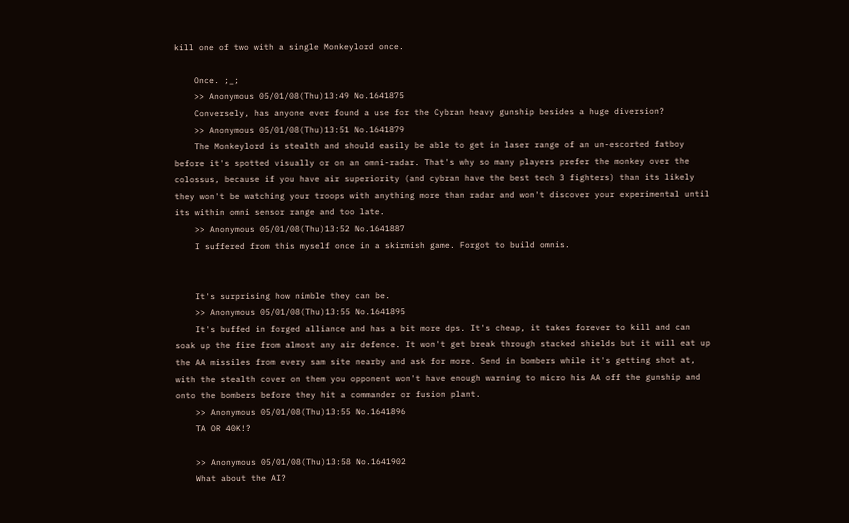kill one of two with a single Monkeylord once.

    Once. ;_;
    >> Anonymous 05/01/08(Thu)13:49 No.1641875
    Conversely, has anyone ever found a use for the Cybran heavy gunship besides a huge diversion?
    >> Anonymous 05/01/08(Thu)13:51 No.1641879
    The Monkeylord is stealth and should easily be able to get in laser range of an un-escorted fatboy before it's spotted visually or on an omni-radar. That's why so many players prefer the monkey over the colossus, because if you have air superiority (and cybran have the best tech 3 fighters) than its likely they won't be watching your troops with anything more than radar and won't discover your experimental until its within omni sensor range and too late.
    >> Anonymous 05/01/08(Thu)13:52 No.1641887
    I suffered from this myself once in a skirmish game. Forgot to build omnis.


    It's surprising how nimble they can be.
    >> Anonymous 05/01/08(Thu)13:55 No.1641895
    It's buffed in forged alliance and has a bit more dps. It's cheap, it takes forever to kill and can soak up the fire from almost any air defence. It won't get break through stacked shields but it will eat up the AA missiles from every sam site nearby and ask for more. Send in bombers while it's getting shot at, with the stealth cover on them you opponent won't have enough warning to micro his AA off the gunship and onto the bombers before they hit a commander or fusion plant.
    >> Anonymous 05/01/08(Thu)13:55 No.1641896
    TA OR 40K!?

    >> Anonymous 05/01/08(Thu)13:58 No.1641902
    What about the AI?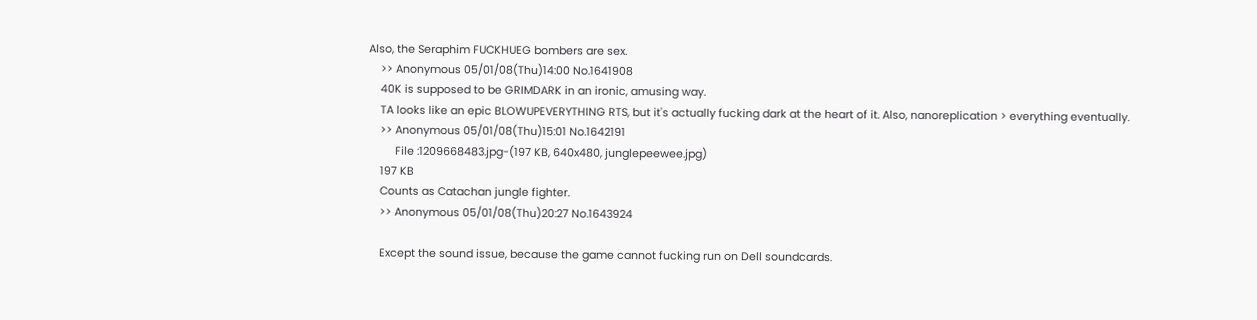Also, the Seraphim FUCKHUEG bombers are sex.
    >> Anonymous 05/01/08(Thu)14:00 No.1641908
    40K is supposed to be GRIMDARK in an ironic, amusing way.
    TA looks like an epic BLOWUPEVERYTHING RTS, but it's actually fucking dark at the heart of it. Also, nanoreplication > everything eventually.
    >> Anonymous 05/01/08(Thu)15:01 No.1642191
         File :1209668483.jpg-(197 KB, 640x480, junglepeewee.jpg)
    197 KB
    Counts as Catachan jungle fighter.
    >> Anonymous 05/01/08(Thu)20:27 No.1643924

    Except the sound issue, because the game cannot fucking run on Dell soundcards.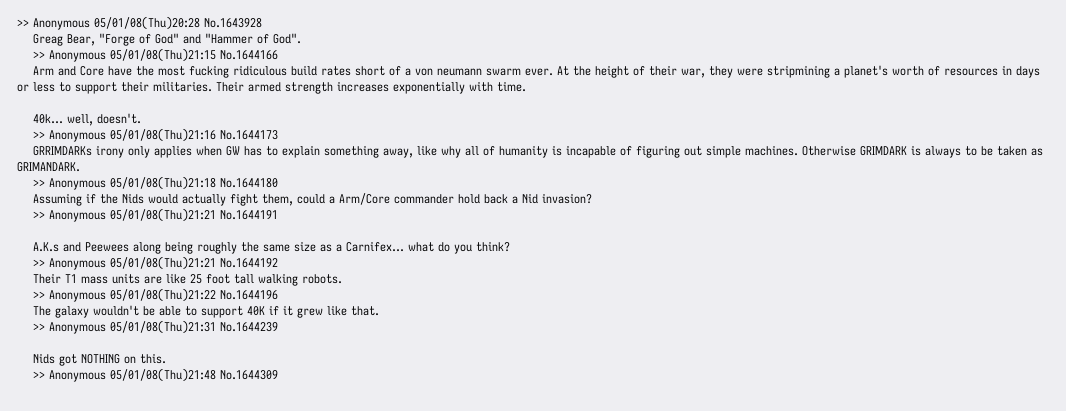>> Anonymous 05/01/08(Thu)20:28 No.1643928
    Greag Bear, "Forge of God" and "Hammer of God".
    >> Anonymous 05/01/08(Thu)21:15 No.1644166
    Arm and Core have the most fucking ridiculous build rates short of a von neumann swarm ever. At the height of their war, they were stripmining a planet's worth of resources in days or less to support their militaries. Their armed strength increases exponentially with time.

    40k... well, doesn't.
    >> Anonymous 05/01/08(Thu)21:16 No.1644173
    GRRIMDARKs irony only applies when GW has to explain something away, like why all of humanity is incapable of figuring out simple machines. Otherwise GRIMDARK is always to be taken as GRIMANDARK.
    >> Anonymous 05/01/08(Thu)21:18 No.1644180
    Assuming if the Nids would actually fight them, could a Arm/Core commander hold back a Nid invasion?
    >> Anonymous 05/01/08(Thu)21:21 No.1644191

    A.K.s and Peewees along being roughly the same size as a Carnifex... what do you think?
    >> Anonymous 05/01/08(Thu)21:21 No.1644192
    Their T1 mass units are like 25 foot tall walking robots.
    >> Anonymous 05/01/08(Thu)21:22 No.1644196
    The galaxy wouldn't be able to support 40K if it grew like that.
    >> Anonymous 05/01/08(Thu)21:31 No.1644239

    Nids got NOTHING on this.
    >> Anonymous 05/01/08(Thu)21:48 No.1644309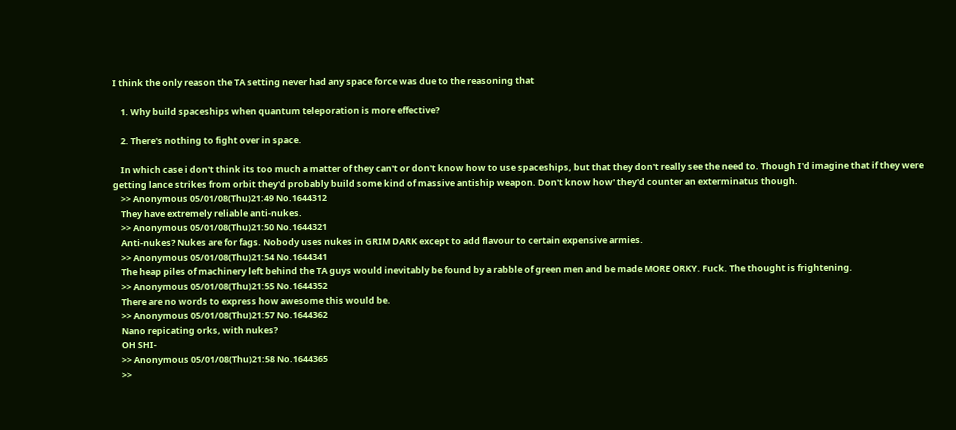I think the only reason the TA setting never had any space force was due to the reasoning that

    1. Why build spaceships when quantum teleporation is more effective?

    2. There's nothing to fight over in space.

    In which case i don't think its too much a matter of they can't or don't know how to use spaceships, but that they don't really see the need to. Though I'd imagine that if they were getting lance strikes from orbit they'd probably build some kind of massive antiship weapon. Don't know how' they'd counter an exterminatus though.
    >> Anonymous 05/01/08(Thu)21:49 No.1644312
    They have extremely reliable anti-nukes.
    >> Anonymous 05/01/08(Thu)21:50 No.1644321
    Anti-nukes? Nukes are for fags. Nobody uses nukes in GRIM DARK except to add flavour to certain expensive armies.
    >> Anonymous 05/01/08(Thu)21:54 No.1644341
    The heap piles of machinery left behind the TA guys would inevitably be found by a rabble of green men and be made MORE ORKY. Fuck. The thought is frightening.
    >> Anonymous 05/01/08(Thu)21:55 No.1644352
    There are no words to express how awesome this would be.
    >> Anonymous 05/01/08(Thu)21:57 No.1644362
    Nano repicating orks, with nukes?
    OH SHI-
    >> Anonymous 05/01/08(Thu)21:58 No.1644365
    >>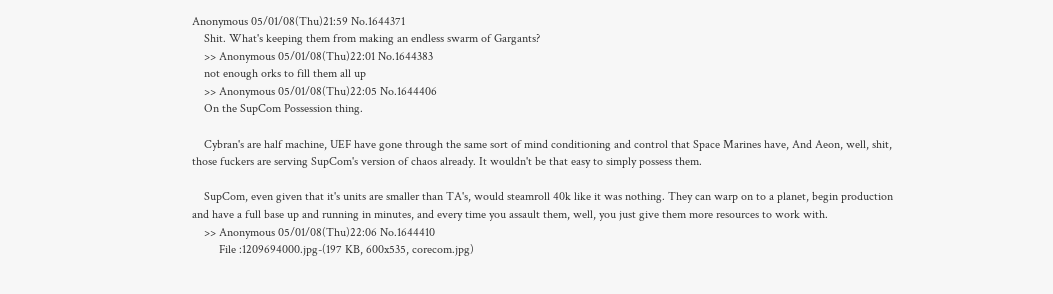Anonymous 05/01/08(Thu)21:59 No.1644371
    Shit. What's keeping them from making an endless swarm of Gargants?
    >> Anonymous 05/01/08(Thu)22:01 No.1644383
    not enough orks to fill them all up
    >> Anonymous 05/01/08(Thu)22:05 No.1644406
    On the SupCom Possession thing.

    Cybran's are half machine, UEF have gone through the same sort of mind conditioning and control that Space Marines have, And Aeon, well, shit, those fuckers are serving SupCom's version of chaos already. It wouldn't be that easy to simply possess them.

    SupCom, even given that it's units are smaller than TA's, would steamroll 40k like it was nothing. They can warp on to a planet, begin production and have a full base up and running in minutes, and every time you assault them, well, you just give them more resources to work with.
    >> Anonymous 05/01/08(Thu)22:06 No.1644410
         File :1209694000.jpg-(197 KB, 600x535, corecom.jpg)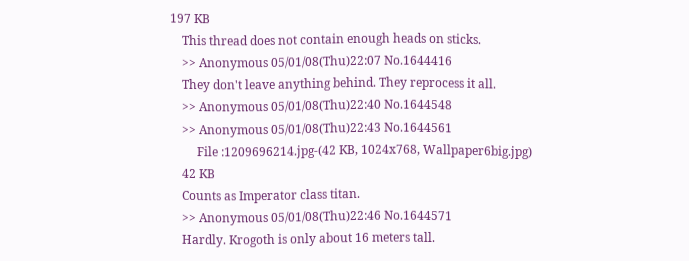197 KB
    This thread does not contain enough heads on sticks.
    >> Anonymous 05/01/08(Thu)22:07 No.1644416
    They don't leave anything behind. They reprocess it all.
    >> Anonymous 05/01/08(Thu)22:40 No.1644548
    >> Anonymous 05/01/08(Thu)22:43 No.1644561
         File :1209696214.jpg-(42 KB, 1024x768, Wallpaper6big.jpg)
    42 KB
    Counts as Imperator class titan.
    >> Anonymous 05/01/08(Thu)22:46 No.1644571
    Hardly. Krogoth is only about 16 meters tall.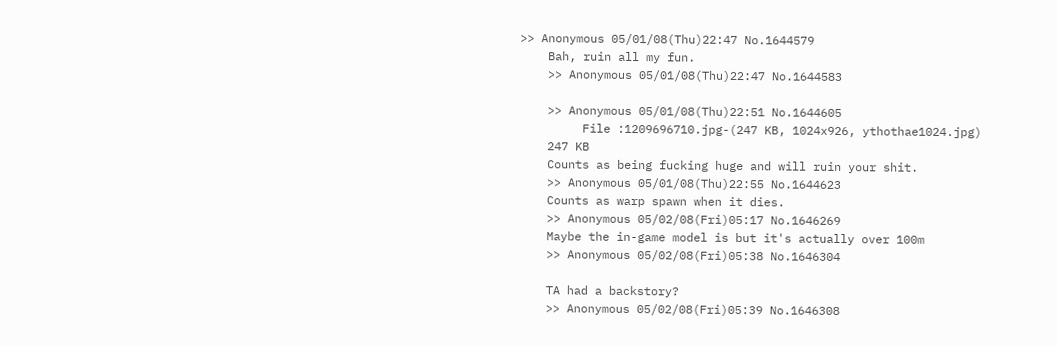>> Anonymous 05/01/08(Thu)22:47 No.1644579
    Bah, ruin all my fun.
    >> Anonymous 05/01/08(Thu)22:47 No.1644583

    >> Anonymous 05/01/08(Thu)22:51 No.1644605
         File :1209696710.jpg-(247 KB, 1024x926, ythothae1024.jpg)
    247 KB
    Counts as being fucking huge and will ruin your shit.
    >> Anonymous 05/01/08(Thu)22:55 No.1644623
    Counts as warp spawn when it dies.
    >> Anonymous 05/02/08(Fri)05:17 No.1646269
    Maybe the in-game model is but it's actually over 100m
    >> Anonymous 05/02/08(Fri)05:38 No.1646304

    TA had a backstory?
    >> Anonymous 05/02/08(Fri)05:39 No.1646308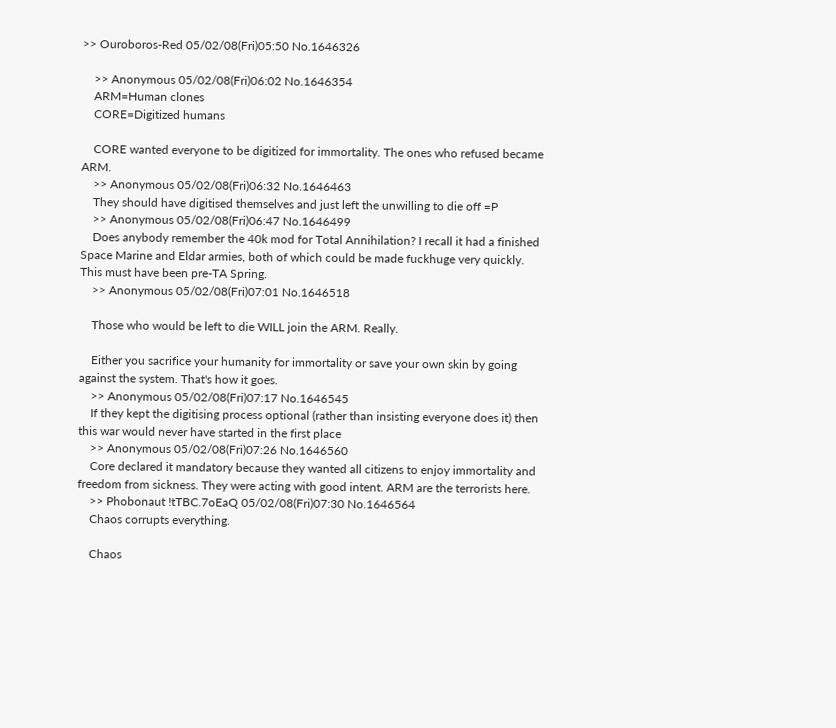>> Ouroboros-Red 05/02/08(Fri)05:50 No.1646326

    >> Anonymous 05/02/08(Fri)06:02 No.1646354
    ARM=Human clones
    CORE=Digitized humans

    CORE wanted everyone to be digitized for immortality. The ones who refused became ARM.
    >> Anonymous 05/02/08(Fri)06:32 No.1646463
    They should have digitised themselves and just left the unwilling to die off =P
    >> Anonymous 05/02/08(Fri)06:47 No.1646499
    Does anybody remember the 40k mod for Total Annihilation? I recall it had a finished Space Marine and Eldar armies, both of which could be made fuckhuge very quickly. This must have been pre-TA Spring.
    >> Anonymous 05/02/08(Fri)07:01 No.1646518

    Those who would be left to die WILL join the ARM. Really.

    Either you sacrifice your humanity for immortality or save your own skin by going against the system. That's how it goes.
    >> Anonymous 05/02/08(Fri)07:17 No.1646545
    If they kept the digitising process optional (rather than insisting everyone does it) then this war would never have started in the first place
    >> Anonymous 05/02/08(Fri)07:26 No.1646560
    Core declared it mandatory because they wanted all citizens to enjoy immortality and freedom from sickness. They were acting with good intent. ARM are the terrorists here.
    >> Phobonaut !tTBC.7oEaQ 05/02/08(Fri)07:30 No.1646564
    Chaos corrupts everything.

    Chaos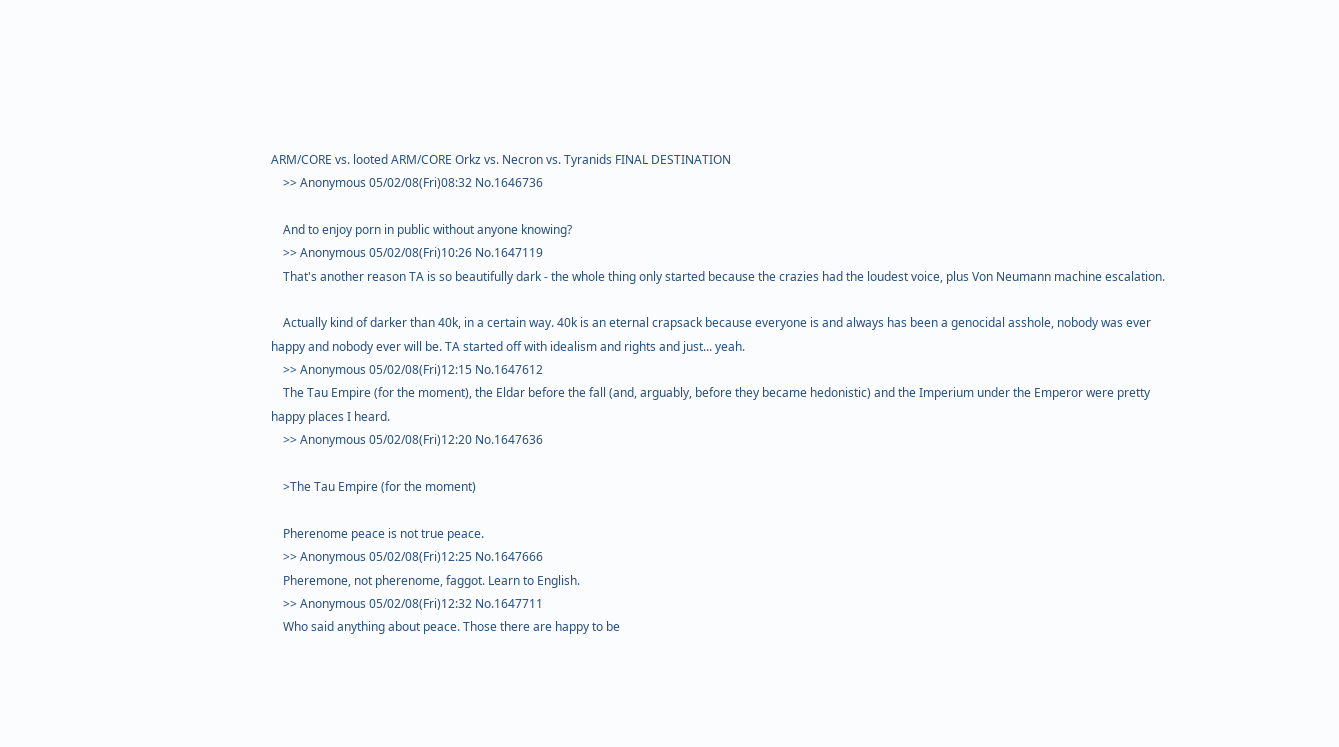ARM/CORE vs. looted ARM/CORE Orkz vs. Necron vs. Tyranids FINAL DESTINATION
    >> Anonymous 05/02/08(Fri)08:32 No.1646736

    And to enjoy porn in public without anyone knowing?
    >> Anonymous 05/02/08(Fri)10:26 No.1647119
    That's another reason TA is so beautifully dark - the whole thing only started because the crazies had the loudest voice, plus Von Neumann machine escalation.

    Actually kind of darker than 40k, in a certain way. 40k is an eternal crapsack because everyone is and always has been a genocidal asshole, nobody was ever happy and nobody ever will be. TA started off with idealism and rights and just... yeah.
    >> Anonymous 05/02/08(Fri)12:15 No.1647612
    The Tau Empire (for the moment), the Eldar before the fall (and, arguably, before they became hedonistic) and the Imperium under the Emperor were pretty happy places I heard.
    >> Anonymous 05/02/08(Fri)12:20 No.1647636

    >The Tau Empire (for the moment)

    Pherenome peace is not true peace.
    >> Anonymous 05/02/08(Fri)12:25 No.1647666
    Pheremone, not pherenome, faggot. Learn to English.
    >> Anonymous 05/02/08(Fri)12:32 No.1647711
    Who said anything about peace. Those there are happy to be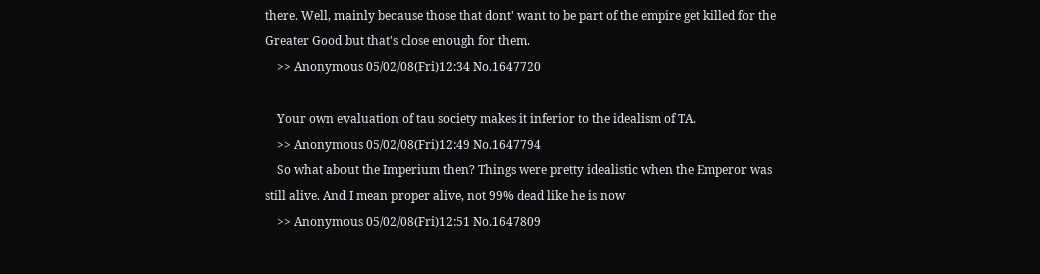there. Well, mainly because those that dont' want to be part of the empire get killed for the Greater Good but that's close enough for them.
    >> Anonymous 05/02/08(Fri)12:34 No.1647720

    Your own evaluation of tau society makes it inferior to the idealism of TA.
    >> Anonymous 05/02/08(Fri)12:49 No.1647794
    So what about the Imperium then? Things were pretty idealistic when the Emperor was still alive. And I mean proper alive, not 99% dead like he is now
    >> Anonymous 05/02/08(Fri)12:51 No.1647809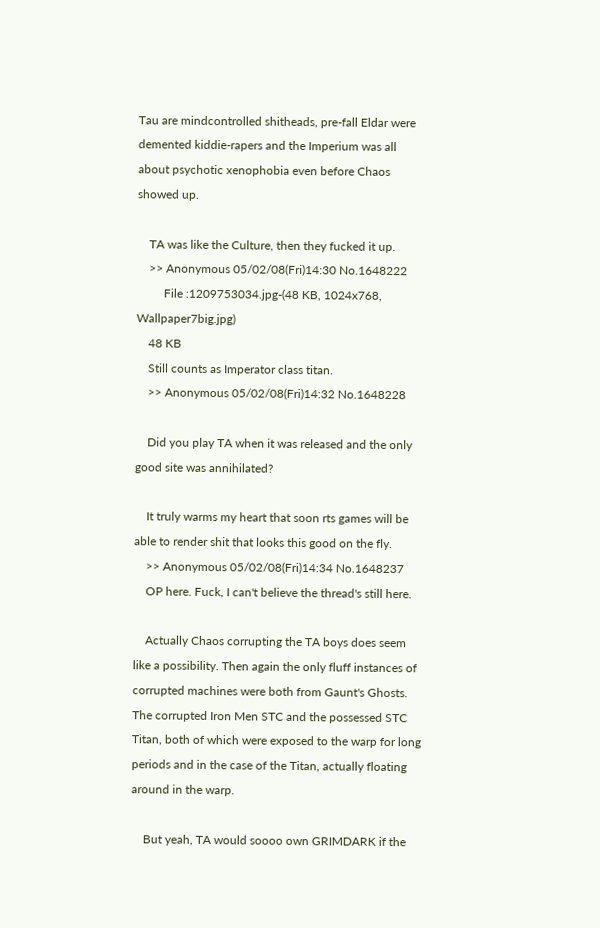Tau are mindcontrolled shitheads, pre-fall Eldar were demented kiddie-rapers and the Imperium was all about psychotic xenophobia even before Chaos showed up.

    TA was like the Culture, then they fucked it up.
    >> Anonymous 05/02/08(Fri)14:30 No.1648222
         File :1209753034.jpg-(48 KB, 1024x768, Wallpaper7big.jpg)
    48 KB
    Still counts as Imperator class titan.
    >> Anonymous 05/02/08(Fri)14:32 No.1648228

    Did you play TA when it was released and the only good site was annihilated?

    It truly warms my heart that soon rts games will be able to render shit that looks this good on the fly.
    >> Anonymous 05/02/08(Fri)14:34 No.1648237
    OP here. Fuck, I can't believe the thread's still here.

    Actually Chaos corrupting the TA boys does seem like a possibility. Then again the only fluff instances of corrupted machines were both from Gaunt's Ghosts. The corrupted Iron Men STC and the possessed STC Titan, both of which were exposed to the warp for long periods and in the case of the Titan, actually floating around in the warp.

    But yeah, TA would soooo own GRIMDARK if the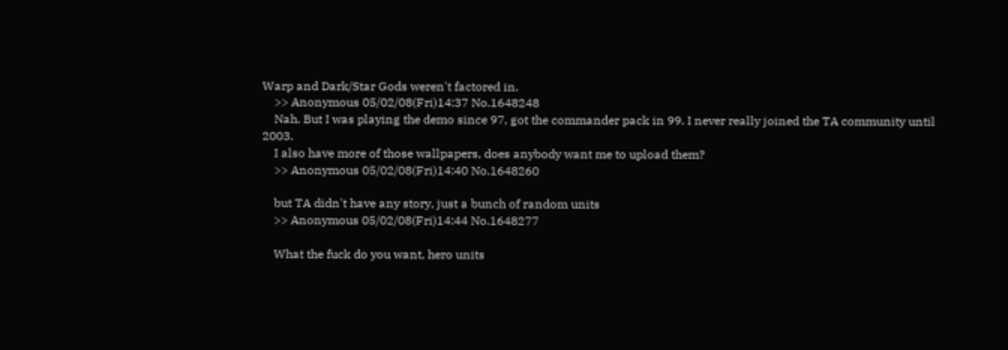Warp and Dark/Star Gods weren't factored in.
    >> Anonymous 05/02/08(Fri)14:37 No.1648248
    Nah. But I was playing the demo since 97, got the commander pack in 99. I never really joined the TA community until 2003.
    I also have more of those wallpapers, does anybody want me to upload them?
    >> Anonymous 05/02/08(Fri)14:40 No.1648260

    but TA didn't have any story, just a bunch of random units
    >> Anonymous 05/02/08(Fri)14:44 No.1648277

    What the fuck do you want, hero units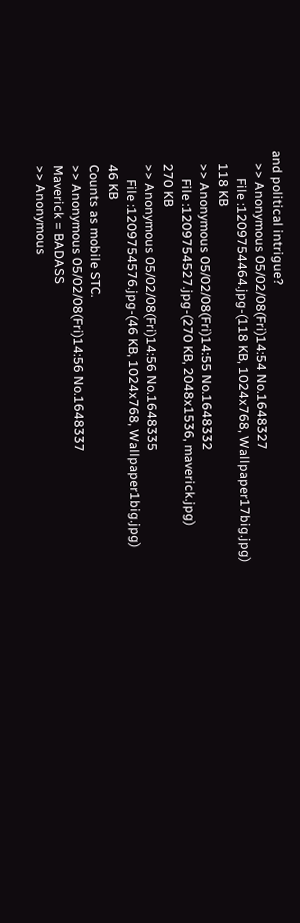and political intrigue?
    >> Anonymous 05/02/08(Fri)14:54 No.1648327
         File :1209754464.jpg-(118 KB, 1024x768, Wallpaper17big.jpg)
    118 KB
    >> Anonymous 05/02/08(Fri)14:55 No.1648332
         File :1209754527.jpg-(270 KB, 2048x1536, maverick.jpg)
    270 KB
    >> Anonymous 05/02/08(Fri)14:56 No.1648335
         File :1209754576.jpg-(46 KB, 1024x768, Wallpaper1big.jpg)
    46 KB
    Counts as mobile STC.
    >> Anonymous 05/02/08(Fri)14:56 No.1648337
    Maverick = BADASS
    >> Anonymous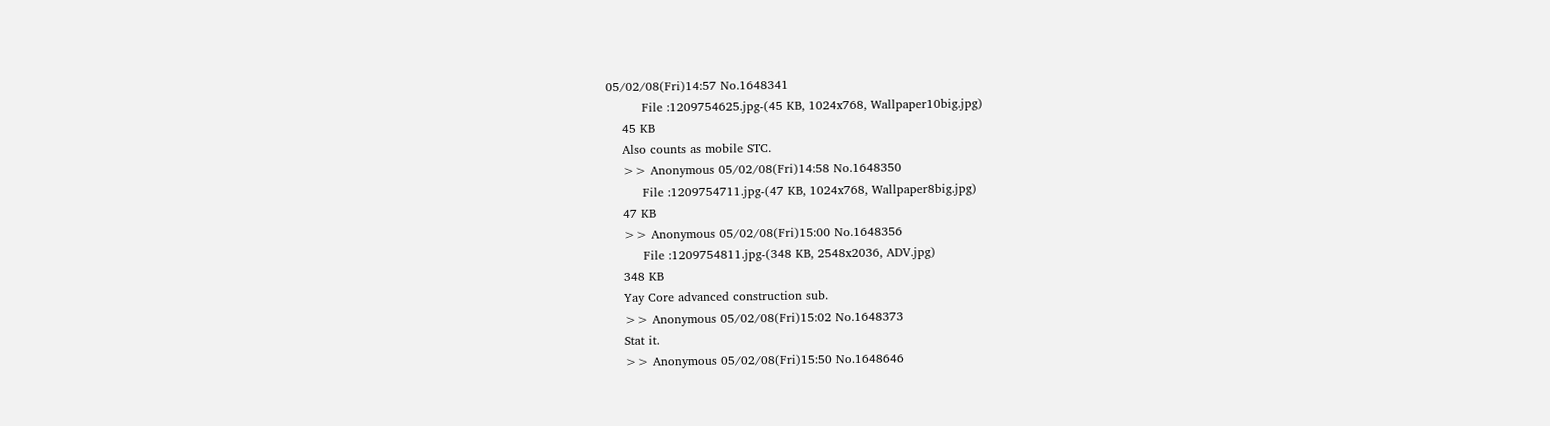05/02/08(Fri)14:57 No.1648341
         File :1209754625.jpg-(45 KB, 1024x768, Wallpaper10big.jpg)
    45 KB
    Also counts as mobile STC.
    >> Anonymous 05/02/08(Fri)14:58 No.1648350
         File :1209754711.jpg-(47 KB, 1024x768, Wallpaper8big.jpg)
    47 KB
    >> Anonymous 05/02/08(Fri)15:00 No.1648356
         File :1209754811.jpg-(348 KB, 2548x2036, ADV.jpg)
    348 KB
    Yay Core advanced construction sub.
    >> Anonymous 05/02/08(Fri)15:02 No.1648373
    Stat it.
    >> Anonymous 05/02/08(Fri)15:50 No.1648646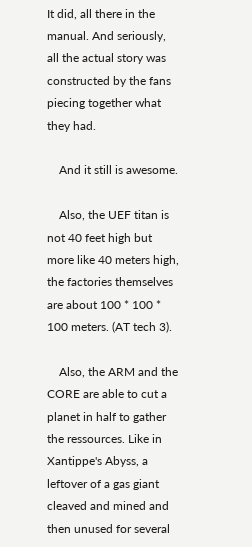It did, all there in the manual. And seriously, all the actual story was constructed by the fans piecing together what they had.

    And it still is awesome.

    Also, the UEF titan is not 40 feet high but more like 40 meters high, the factories themselves are about 100 * 100 * 100 meters. (AT tech 3).

    Also, the ARM and the CORE are able to cut a planet in half to gather the ressources. Like in Xantippe's Abyss, a leftover of a gas giant cleaved and mined and then unused for several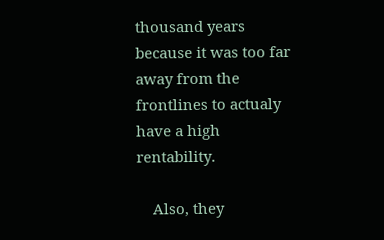thousand years because it was too far away from the frontlines to actualy have a high rentability.

    Also, they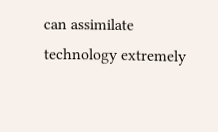can assimilate technology extremely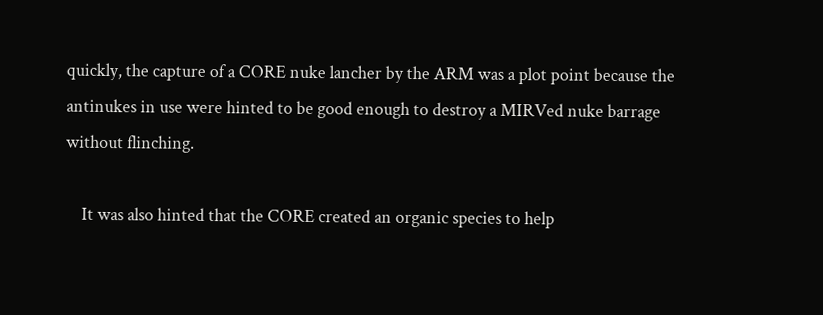quickly, the capture of a CORE nuke lancher by the ARM was a plot point because the antinukes in use were hinted to be good enough to destroy a MIRVed nuke barrage without flinching.

    It was also hinted that the CORE created an organic species to help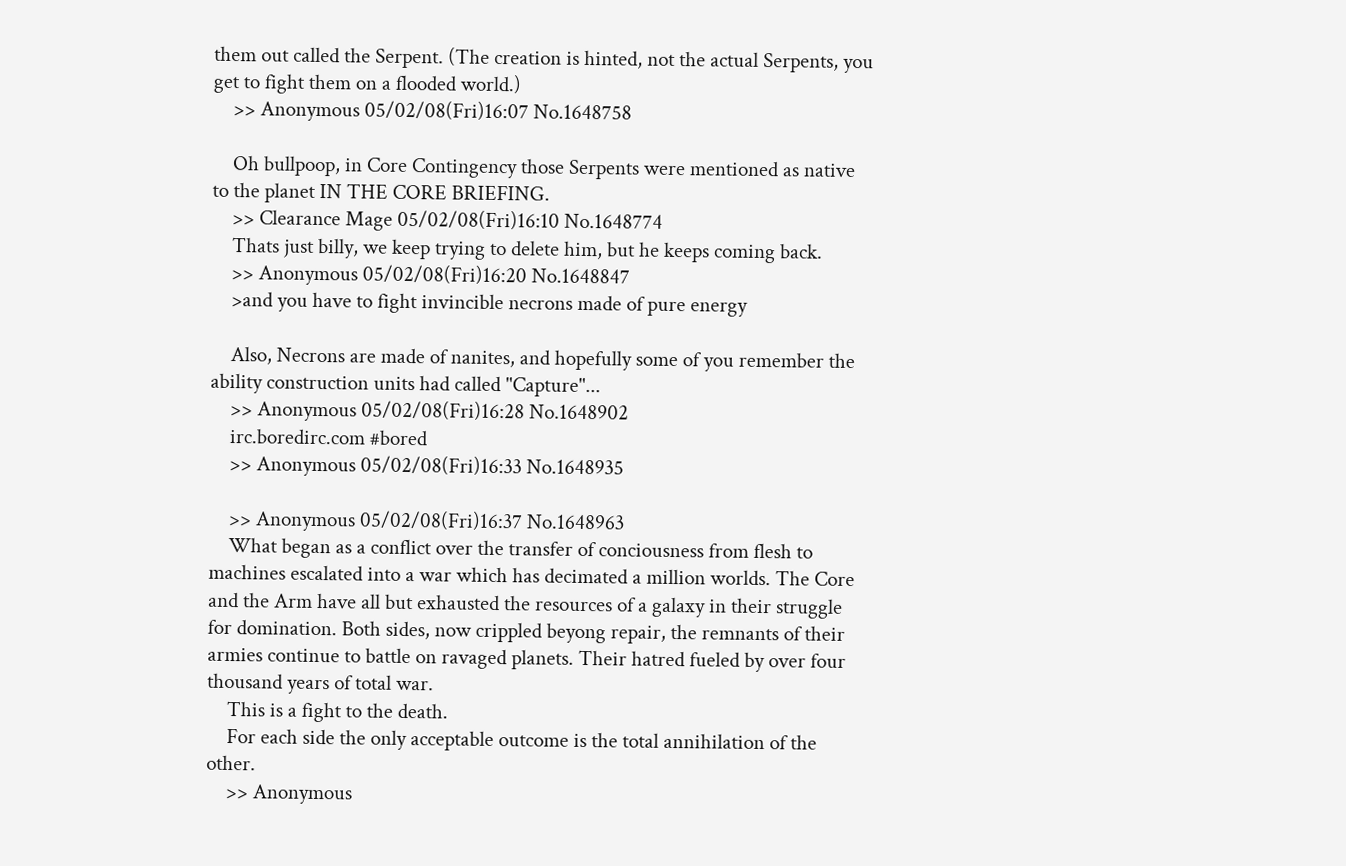them out called the Serpent. (The creation is hinted, not the actual Serpents, you get to fight them on a flooded world.)
    >> Anonymous 05/02/08(Fri)16:07 No.1648758

    Oh bullpoop, in Core Contingency those Serpents were mentioned as native to the planet IN THE CORE BRIEFING.
    >> Clearance Mage 05/02/08(Fri)16:10 No.1648774
    Thats just billy, we keep trying to delete him, but he keeps coming back.
    >> Anonymous 05/02/08(Fri)16:20 No.1648847
    >and you have to fight invincible necrons made of pure energy

    Also, Necrons are made of nanites, and hopefully some of you remember the ability construction units had called "Capture"...
    >> Anonymous 05/02/08(Fri)16:28 No.1648902
    irc.boredirc.com #bored
    >> Anonymous 05/02/08(Fri)16:33 No.1648935

    >> Anonymous 05/02/08(Fri)16:37 No.1648963
    What began as a conflict over the transfer of conciousness from flesh to machines escalated into a war which has decimated a million worlds. The Core and the Arm have all but exhausted the resources of a galaxy in their struggle for domination. Both sides, now crippled beyong repair, the remnants of their armies continue to battle on ravaged planets. Their hatred fueled by over four thousand years of total war.
    This is a fight to the death.
    For each side the only acceptable outcome is the total annihilation of the other.
    >> Anonymous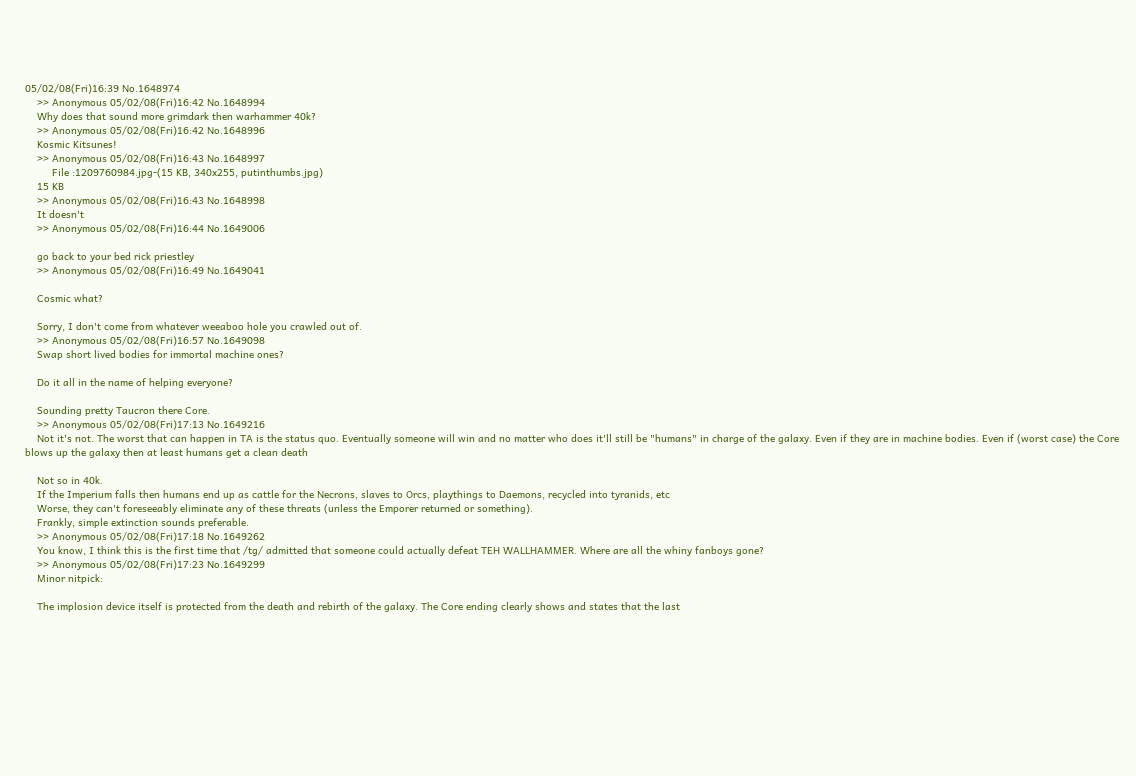05/02/08(Fri)16:39 No.1648974
    >> Anonymous 05/02/08(Fri)16:42 No.1648994
    Why does that sound more grimdark then warhammer 40k?
    >> Anonymous 05/02/08(Fri)16:42 No.1648996
    Kosmic Kitsunes!
    >> Anonymous 05/02/08(Fri)16:43 No.1648997
         File :1209760984.jpg-(15 KB, 340x255, putinthumbs.jpg)
    15 KB
    >> Anonymous 05/02/08(Fri)16:43 No.1648998
    It doesn't
    >> Anonymous 05/02/08(Fri)16:44 No.1649006

    go back to your bed rick priestley
    >> Anonymous 05/02/08(Fri)16:49 No.1649041

    Cosmic what?

    Sorry, I don't come from whatever weeaboo hole you crawled out of.
    >> Anonymous 05/02/08(Fri)16:57 No.1649098
    Swap short lived bodies for immortal machine ones?

    Do it all in the name of helping everyone?

    Sounding pretty Taucron there Core.
    >> Anonymous 05/02/08(Fri)17:13 No.1649216
    Not it's not. The worst that can happen in TA is the status quo. Eventually someone will win and no matter who does it'll still be "humans" in charge of the galaxy. Even if they are in machine bodies. Even if (worst case) the Core blows up the galaxy then at least humans get a clean death

    Not so in 40k.
    If the Imperium falls then humans end up as cattle for the Necrons, slaves to Orcs, playthings to Daemons, recycled into tyranids, etc
    Worse, they can't foreseeably eliminate any of these threats (unless the Emporer returned or something).
    Frankly, simple extinction sounds preferable.
    >> Anonymous 05/02/08(Fri)17:18 No.1649262
    You know, I think this is the first time that /tg/ admitted that someone could actually defeat TEH WALLHAMMER. Where are all the whiny fanboys gone?
    >> Anonymous 05/02/08(Fri)17:23 No.1649299
    Minor nitpick:

    The implosion device itself is protected from the death and rebirth of the galaxy. The Core ending clearly shows and states that the last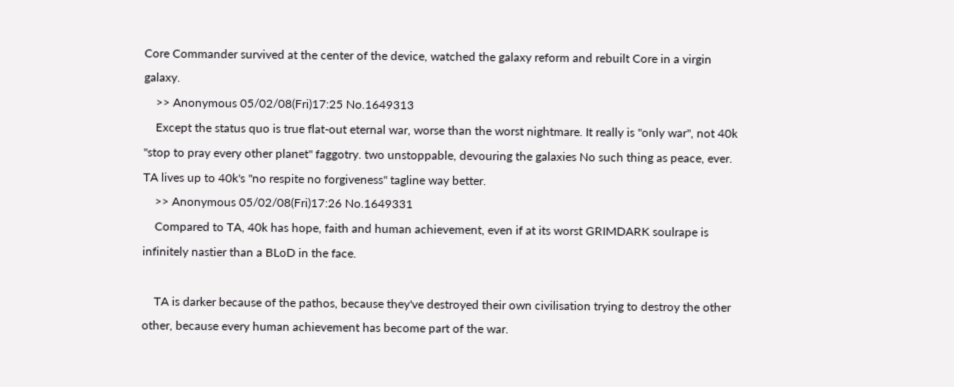Core Commander survived at the center of the device, watched the galaxy reform and rebuilt Core in a virgin galaxy.
    >> Anonymous 05/02/08(Fri)17:25 No.1649313
    Except the status quo is true flat-out eternal war, worse than the worst nightmare. It really is "only war", not 40k "stop to pray every other planet" faggotry. two unstoppable, devouring the galaxies No such thing as peace, ever. TA lives up to 40k's "no respite no forgiveness" tagline way better.
    >> Anonymous 05/02/08(Fri)17:26 No.1649331
    Compared to TA, 40k has hope, faith and human achievement, even if at its worst GRIMDARK soulrape is infinitely nastier than a BLoD in the face.

    TA is darker because of the pathos, because they've destroyed their own civilisation trying to destroy the other other, because every human achievement has become part of the war.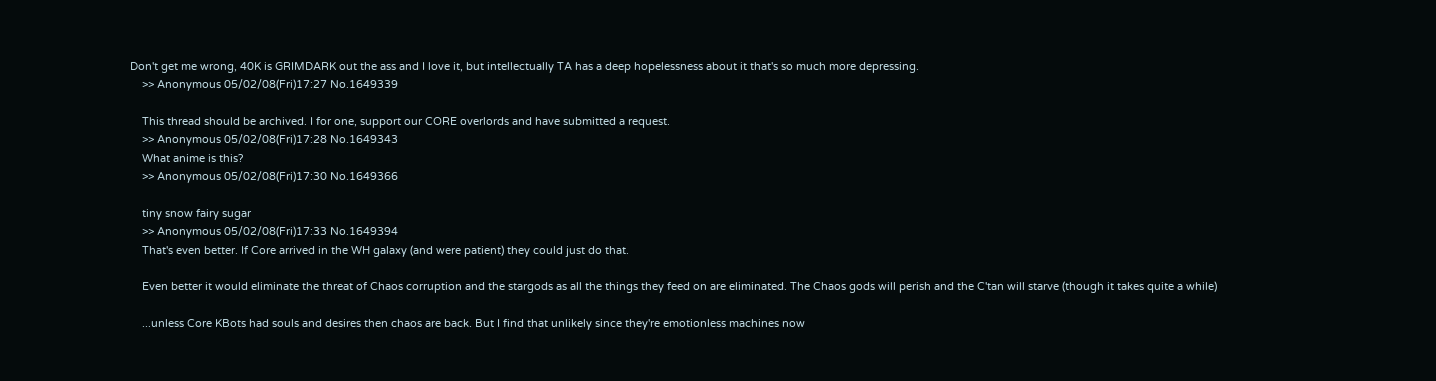Don't get me wrong, 40K is GRIMDARK out the ass and I love it, but intellectually TA has a deep hopelessness about it that's so much more depressing.
    >> Anonymous 05/02/08(Fri)17:27 No.1649339

    This thread should be archived. I for one, support our CORE overlords and have submitted a request.
    >> Anonymous 05/02/08(Fri)17:28 No.1649343
    What anime is this?
    >> Anonymous 05/02/08(Fri)17:30 No.1649366

    tiny snow fairy sugar
    >> Anonymous 05/02/08(Fri)17:33 No.1649394
    That's even better. If Core arrived in the WH galaxy (and were patient) they could just do that.

    Even better it would eliminate the threat of Chaos corruption and the stargods as all the things they feed on are eliminated. The Chaos gods will perish and the C'tan will starve (though it takes quite a while)

    ...unless Core KBots had souls and desires then chaos are back. But I find that unlikely since they're emotionless machines now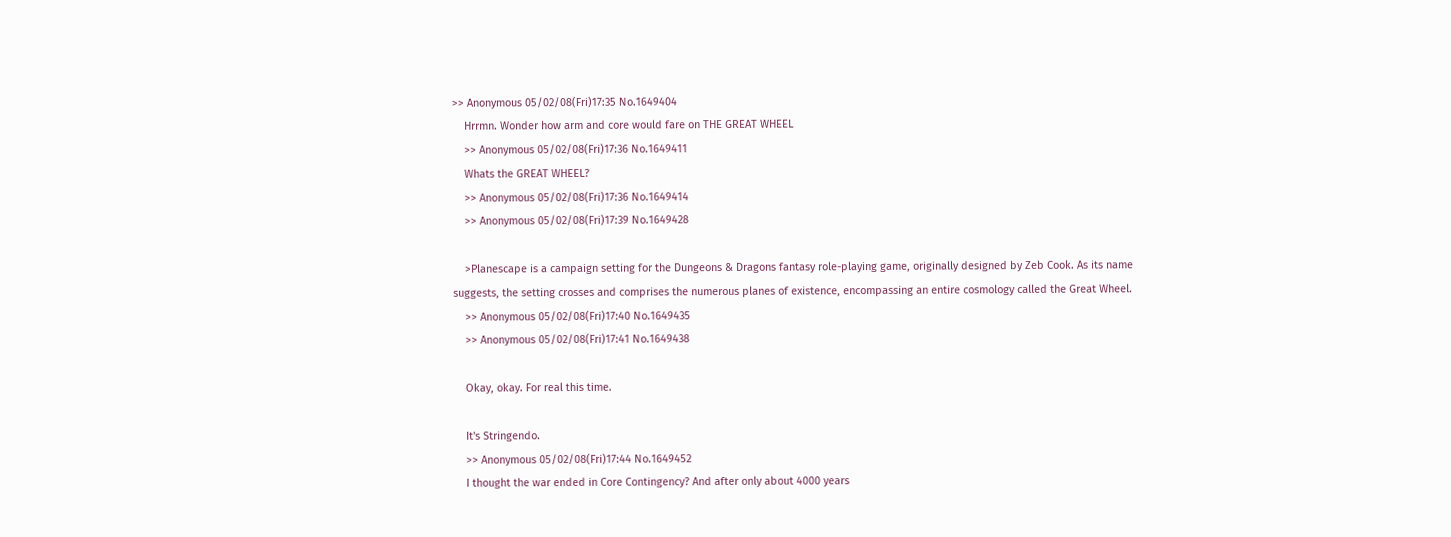>> Anonymous 05/02/08(Fri)17:35 No.1649404
    Hrrmn. Wonder how arm and core would fare on THE GREAT WHEEL
    >> Anonymous 05/02/08(Fri)17:36 No.1649411
    Whats the GREAT WHEEL?
    >> Anonymous 05/02/08(Fri)17:36 No.1649414
    >> Anonymous 05/02/08(Fri)17:39 No.1649428

    >Planescape is a campaign setting for the Dungeons & Dragons fantasy role-playing game, originally designed by Zeb Cook. As its name suggests, the setting crosses and comprises the numerous planes of existence, encompassing an entire cosmology called the Great Wheel.
    >> Anonymous 05/02/08(Fri)17:40 No.1649435
    >> Anonymous 05/02/08(Fri)17:41 No.1649438

    Okay, okay. For real this time.

    It's Stringendo.
    >> Anonymous 05/02/08(Fri)17:44 No.1649452
    I thought the war ended in Core Contingency? And after only about 4000 years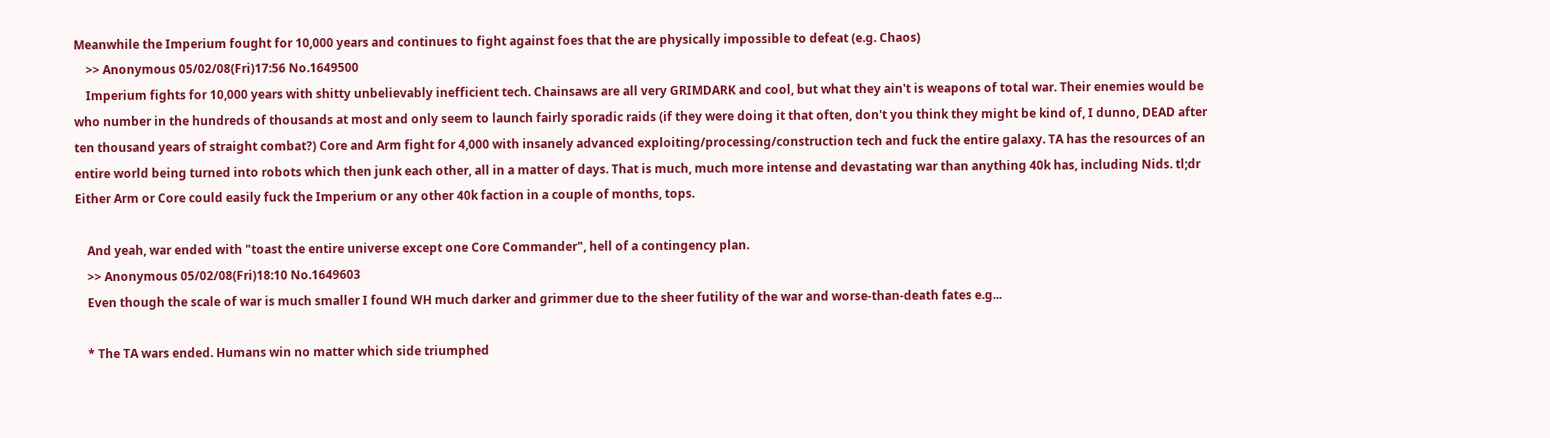Meanwhile the Imperium fought for 10,000 years and continues to fight against foes that the are physically impossible to defeat (e.g. Chaos)
    >> Anonymous 05/02/08(Fri)17:56 No.1649500
    Imperium fights for 10,000 years with shitty unbelievably inefficient tech. Chainsaws are all very GRIMDARK and cool, but what they ain't is weapons of total war. Their enemies would be who number in the hundreds of thousands at most and only seem to launch fairly sporadic raids (if they were doing it that often, don't you think they might be kind of, I dunno, DEAD after ten thousand years of straight combat?) Core and Arm fight for 4,000 with insanely advanced exploiting/processing/construction tech and fuck the entire galaxy. TA has the resources of an entire world being turned into robots which then junk each other, all in a matter of days. That is much, much more intense and devastating war than anything 40k has, including Nids. tl;dr Either Arm or Core could easily fuck the Imperium or any other 40k faction in a couple of months, tops.

    And yeah, war ended with "toast the entire universe except one Core Commander", hell of a contingency plan.
    >> Anonymous 05/02/08(Fri)18:10 No.1649603
    Even though the scale of war is much smaller I found WH much darker and grimmer due to the sheer futility of the war and worse-than-death fates e.g...

    * The TA wars ended. Humans win no matter which side triumphed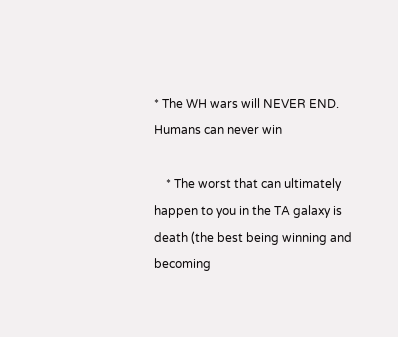* The WH wars will NEVER END. Humans can never win

    * The worst that can ultimately happen to you in the TA galaxy is death (the best being winning and becoming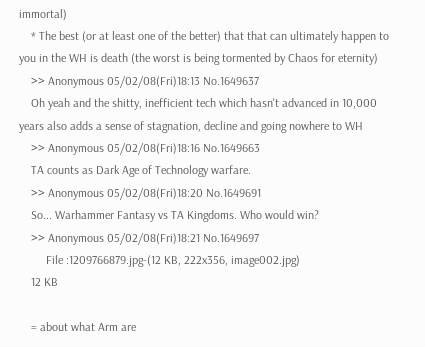immortal)
    * The best (or at least one of the better) that that can ultimately happen to you in the WH is death (the worst is being tormented by Chaos for eternity)
    >> Anonymous 05/02/08(Fri)18:13 No.1649637
    Oh yeah and the shitty, inefficient tech which hasn't advanced in 10,000 years also adds a sense of stagnation, decline and going nowhere to WH
    >> Anonymous 05/02/08(Fri)18:16 No.1649663
    TA counts as Dark Age of Technology warfare.
    >> Anonymous 05/02/08(Fri)18:20 No.1649691
    So... Warhammer Fantasy vs TA Kingdoms. Who would win?
    >> Anonymous 05/02/08(Fri)18:21 No.1649697
         File :1209766879.jpg-(12 KB, 222x356, image002.jpg)
    12 KB

    = about what Arm are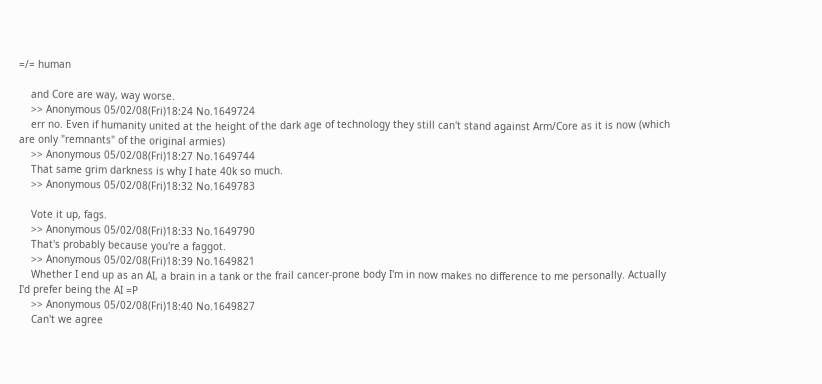=/= human

    and Core are way, way worse.
    >> Anonymous 05/02/08(Fri)18:24 No.1649724
    err no. Even if humanity united at the height of the dark age of technology they still can't stand against Arm/Core as it is now (which are only "remnants" of the original armies)
    >> Anonymous 05/02/08(Fri)18:27 No.1649744
    That same grim darkness is why I hate 40k so much.
    >> Anonymous 05/02/08(Fri)18:32 No.1649783

    Vote it up, fags.
    >> Anonymous 05/02/08(Fri)18:33 No.1649790
    That's probably because you're a faggot.
    >> Anonymous 05/02/08(Fri)18:39 No.1649821
    Whether I end up as an AI, a brain in a tank or the frail cancer-prone body I'm in now makes no difference to me personally. Actually I'd prefer being the AI =P
    >> Anonymous 05/02/08(Fri)18:40 No.1649827
    Can't we agree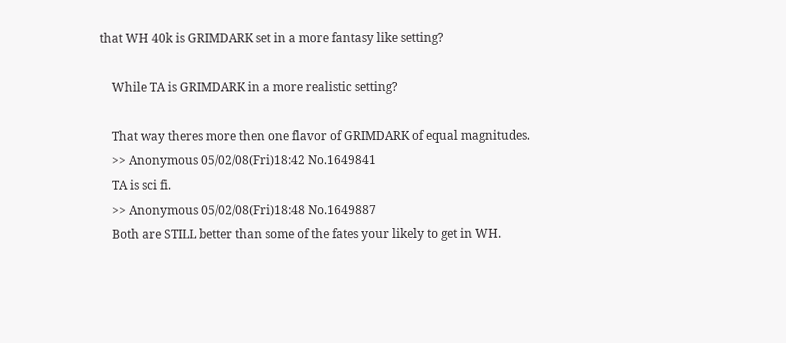that WH 40k is GRIMDARK set in a more fantasy like setting?

    While TA is GRIMDARK in a more realistic setting?

    That way theres more then one flavor of GRIMDARK of equal magnitudes.
    >> Anonymous 05/02/08(Fri)18:42 No.1649841
    TA is sci fi.
    >> Anonymous 05/02/08(Fri)18:48 No.1649887
    Both are STILL better than some of the fates your likely to get in WH.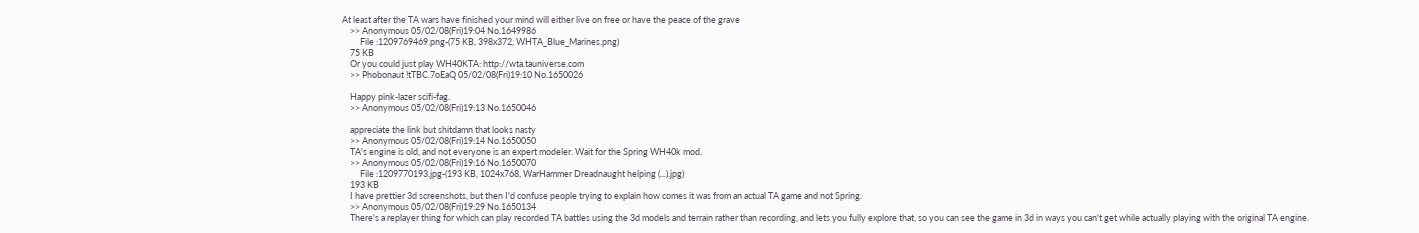At least after the TA wars have finished your mind will either live on free or have the peace of the grave
    >> Anonymous 05/02/08(Fri)19:04 No.1649986
         File :1209769469.png-(75 KB, 398x372, WHTA_Blue_Marines.png)
    75 KB
    Or you could just play WH40KTA: http://wta.tauniverse.com
    >> Phobonaut !tTBC.7oEaQ 05/02/08(Fri)19:10 No.1650026

    Happy pink-lazer scifi-fag.
    >> Anonymous 05/02/08(Fri)19:13 No.1650046

    appreciate the link but shitdamn that looks nasty
    >> Anonymous 05/02/08(Fri)19:14 No.1650050
    TA's engine is old, and not everyone is an expert modeler. Wait for the Spring WH40k mod.
    >> Anonymous 05/02/08(Fri)19:16 No.1650070
         File :1209770193.jpg-(193 KB, 1024x768, WarHammer Dreadnaught helping (...).jpg)
    193 KB
    I have prettier 3d screenshots, but then I'd confuse people trying to explain how comes it was from an actual TA game and not Spring.
    >> Anonymous 05/02/08(Fri)19:29 No.1650134
    There's a replayer thing for which can play recorded TA battles using the 3d models and terrain rather than recording, and lets you fully explore that, so you can see the game in 3d in ways you can't get while actually playing with the original TA engine.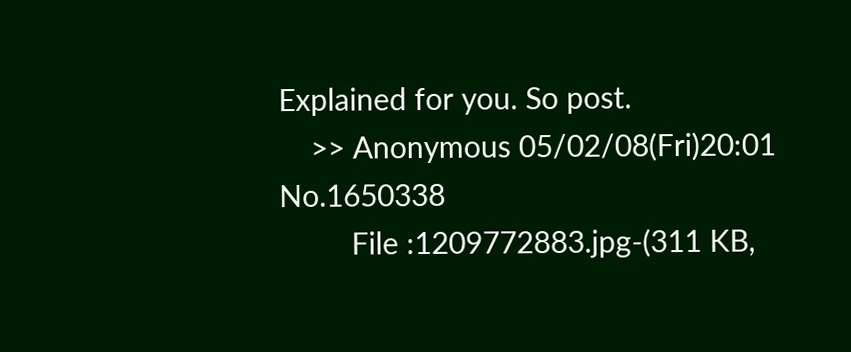Explained for you. So post.
    >> Anonymous 05/02/08(Fri)20:01 No.1650338
         File :1209772883.jpg-(311 KB,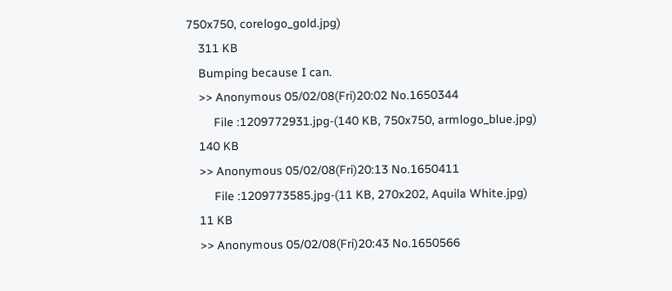750x750, corelogo_gold.jpg)
    311 KB
    Bumping because I can.
    >> Anonymous 05/02/08(Fri)20:02 No.1650344
         File :1209772931.jpg-(140 KB, 750x750, armlogo_blue.jpg)
    140 KB
    >> Anonymous 05/02/08(Fri)20:13 No.1650411
         File :1209773585.jpg-(11 KB, 270x202, Aquila White.jpg)
    11 KB
    >> Anonymous 05/02/08(Fri)20:43 No.1650566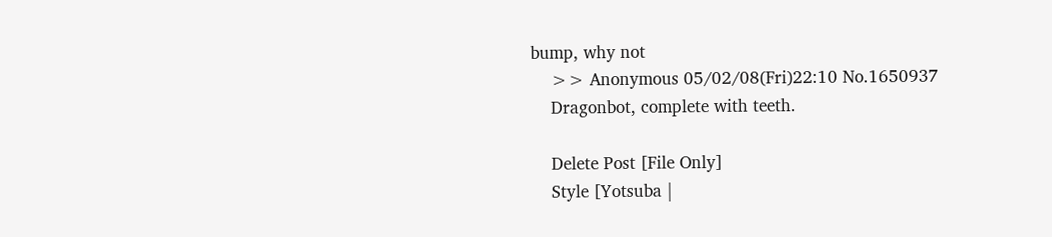bump, why not
    >> Anonymous 05/02/08(Fri)22:10 No.1650937
    Dragonbot, complete with teeth.

    Delete Post [File Only]
    Style [Yotsuba |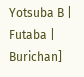Yotsuba B | Futaba | Burichan]